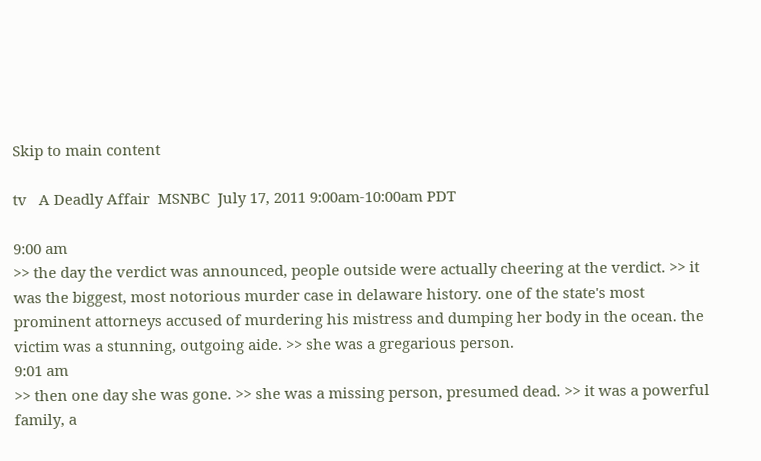Skip to main content

tv   A Deadly Affair  MSNBC  July 17, 2011 9:00am-10:00am PDT

9:00 am
>> the day the verdict was announced, people outside were actually cheering at the verdict. >> it was the biggest, most notorious murder case in delaware history. one of the state's most prominent attorneys accused of murdering his mistress and dumping her body in the ocean. the victim was a stunning, outgoing aide. >> she was a gregarious person.
9:01 am
>> then one day she was gone. >> she was a missing person, presumed dead. >> it was a powerful family, a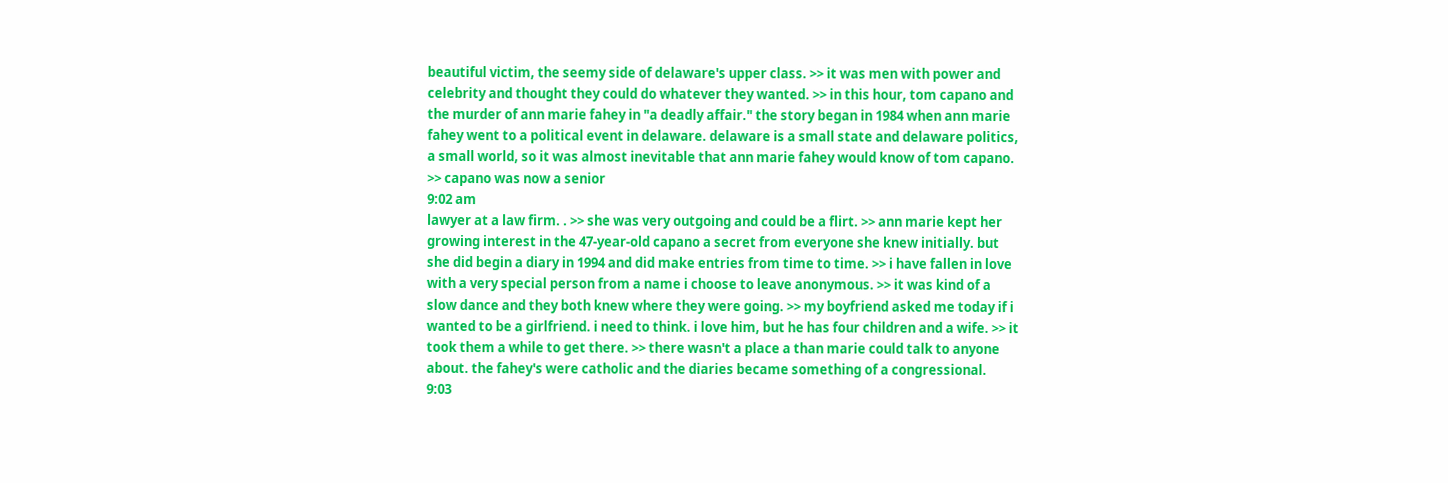beautiful victim, the seemy side of delaware's upper class. >> it was men with power and celebrity and thought they could do whatever they wanted. >> in this hour, tom capano and the murder of ann marie fahey in "a deadly affair." the story began in 1984 when ann marie fahey went to a political event in delaware. delaware is a small state and delaware politics, a small world, so it was almost inevitable that ann marie fahey would know of tom capano. >> capano was now a senior
9:02 am
lawyer at a law firm. . >> she was very outgoing and could be a flirt. >> ann marie kept her growing interest in the 47-year-old capano a secret from everyone she knew initially. but she did begin a diary in 1994 and did make entries from time to time. >> i have fallen in love with a very special person from a name i choose to leave anonymous. >> it was kind of a slow dance and they both knew where they were going. >> my boyfriend asked me today if i wanted to be a girlfriend. i need to think. i love him, but he has four children and a wife. >> it took them a while to get there. >> there wasn't a place a than marie could talk to anyone about. the fahey's were catholic and the diaries became something of a congressional.
9:03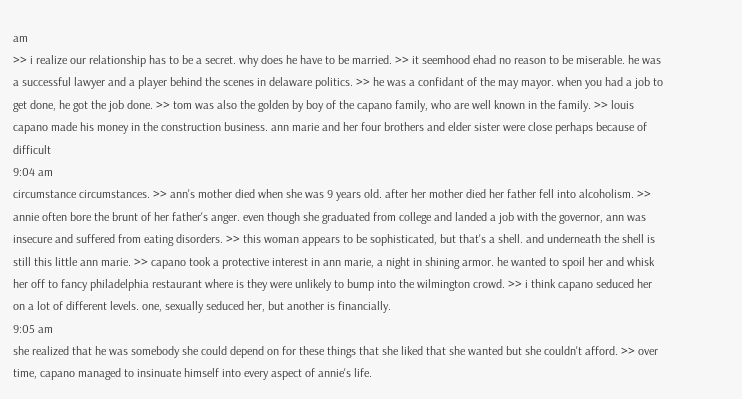am
>> i realize our relationship has to be a secret. why does he have to be married. >> it seemhood ehad no reason to be miserable. he was a successful lawyer and a player behind the scenes in delaware politics. >> he was a confidant of the may mayor. when you had a job to get done, he got the job done. >> tom was also the golden by boy of the capano family, who are well known in the family. >> louis capano made his money in the construction business. ann marie and her four brothers and elder sister were close perhaps because of difficult
9:04 am
circumstance circumstances. >> ann's mother died when she was 9 years old. after her mother died her father fell into alcoholism. >> annie often bore the brunt of her father's anger. even though she graduated from college and landed a job with the governor, ann was insecure and suffered from eating disorders. >> this woman appears to be sophisticated, but that's a shell. and underneath the shell is still this little ann marie. >> capano took a protective interest in ann marie, a night in shining armor. he wanted to spoil her and whisk her off to fancy philadelphia restaurant where is they were unlikely to bump into the wilmington crowd. >> i think capano seduced her on a lot of different levels. one, sexually seduced her, but another is financially.
9:05 am
she realized that he was somebody she could depend on for these things that she liked that she wanted but she couldn't afford. >> over time, capano managed to insinuate himself into every aspect of annie's life.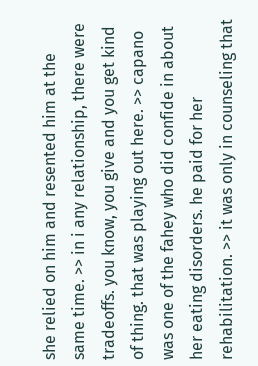she relied on him and resented him at the same time. >> in i any relationship, there were tradeoffs. you know, you give and you get kind of thing. that was playing out here. >> capano was one of the fahey who did confide in about her eating disorders. he paid for her rehabilitation. >> it was only in counseling that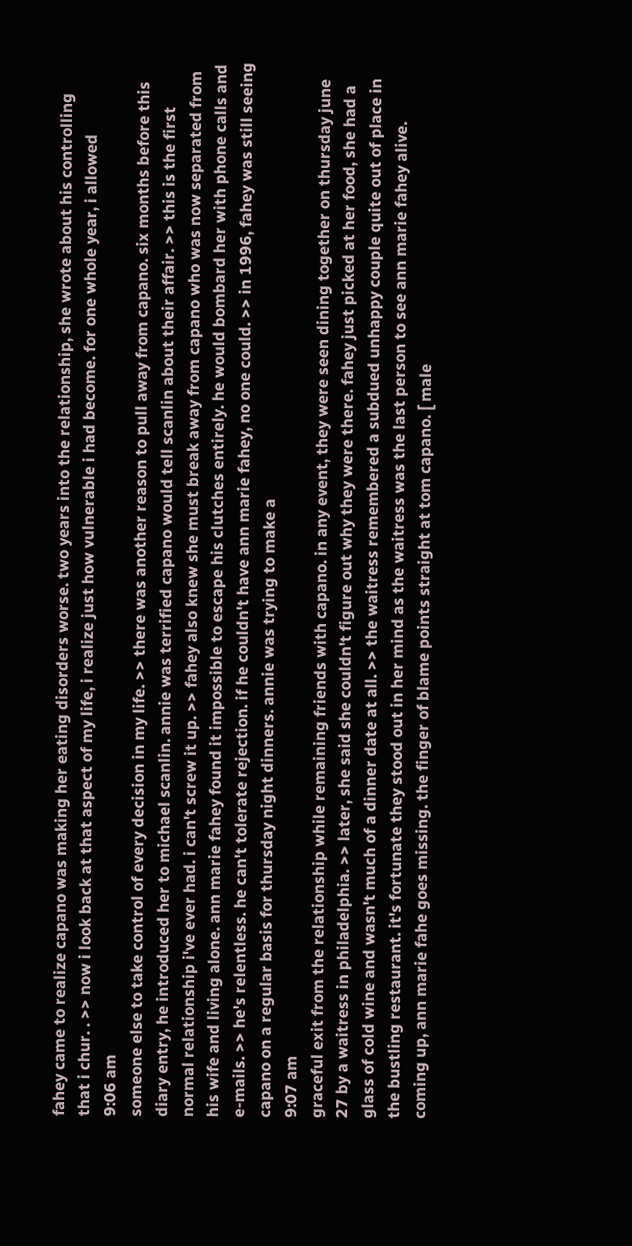fahey came to realize capano was making her eating disorders worse. two years into the relationship, she wrote about his controlling that i chur. . >> now i look back at that aspect of my life, i realize just how vulnerable i had become. for one whole year, i allowed
9:06 am
someone else to take control of every decision in my life. >> there was another reason to pull away from capano. six months before this diary entry, he introduced her to michael scanlin. annie was terrified capano would tell scanlin about their affair. >> this is the first normal relationship i've ever had. i can't screw it up. >> fahey also knew she must break away from capano who was now separated from his wife and living alone. ann marie fahey found it impossible to escape his clutches entirely. he would bombard her with phone calls and e-mails. >> he's relentless. he can't tolerate rejection. if he couldn't have ann marie fahey, no one could. >> in 1996, fahey was still seeing capano on a regular basis for thursday night dinners. annie was trying to make a
9:07 am
graceful exit from the relationship while remaining friends with capano. in any event, they were seen dining together on thursday june 27 by a waitress in philadelphia. >> later, she said she couldn't figure out why they were there. fahey just picked at her food, she had a glass of cold wine and wasn't much of a dinner date at all. >> the waitress remembered a subdued unhappy couple quite out of place in the bustling restaurant. it's fortunate they stood out in her mind as the waitress was the last person to see ann marie fahey alive. coming up, ann marie fahe goes missing. the finger of blame points straight at tom capano. [ male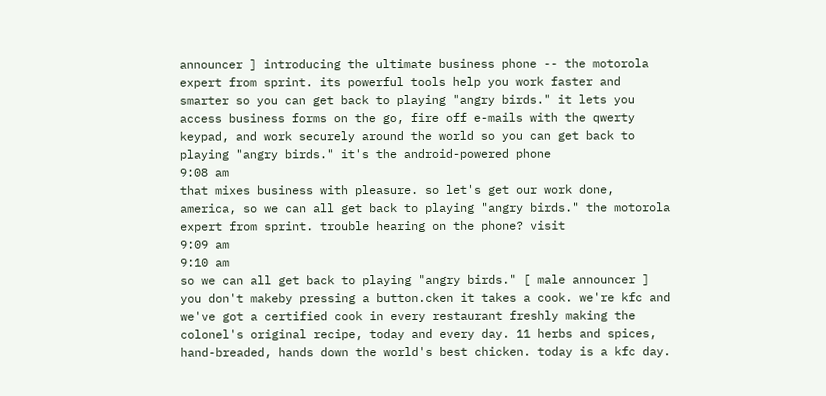announcer ] introducing the ultimate business phone -- the motorola expert from sprint. its powerful tools help you work faster and smarter so you can get back to playing "angry birds." it lets you access business forms on the go, fire off e-mails with the qwerty keypad, and work securely around the world so you can get back to playing "angry birds." it's the android-powered phone
9:08 am
that mixes business with pleasure. so let's get our work done, america, so we can all get back to playing "angry birds." the motorola expert from sprint. trouble hearing on the phone? visit
9:09 am
9:10 am
so we can all get back to playing "angry birds." [ male announcer ] you don't makeby pressing a button.cken it takes a cook. we're kfc and we've got a certified cook in every restaurant freshly making the colonel's original recipe, today and every day. 11 herbs and spices, hand-breaded, hands down the world's best chicken. today is a kfc day.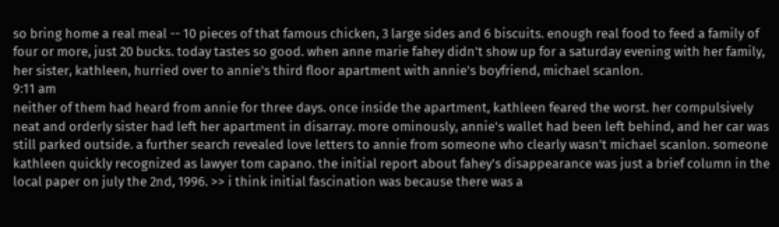so bring home a real meal -- 10 pieces of that famous chicken, 3 large sides and 6 biscuits. enough real food to feed a family of four or more, just 20 bucks. today tastes so good. when anne marie fahey didn't show up for a saturday evening with her family, her sister, kathleen, hurried over to annie's third floor apartment with annie's boyfriend, michael scanlon.
9:11 am
neither of them had heard from annie for three days. once inside the apartment, kathleen feared the worst. her compulsively neat and orderly sister had left her apartment in disarray. more ominously, annie's wallet had been left behind, and her car was still parked outside. a further search revealed love letters to annie from someone who clearly wasn't michael scanlon. someone kathleen quickly recognized as lawyer tom capano. the initial report about fahey's disappearance was just a brief column in the local paper on july the 2nd, 1996. >> i think initial fascination was because there was a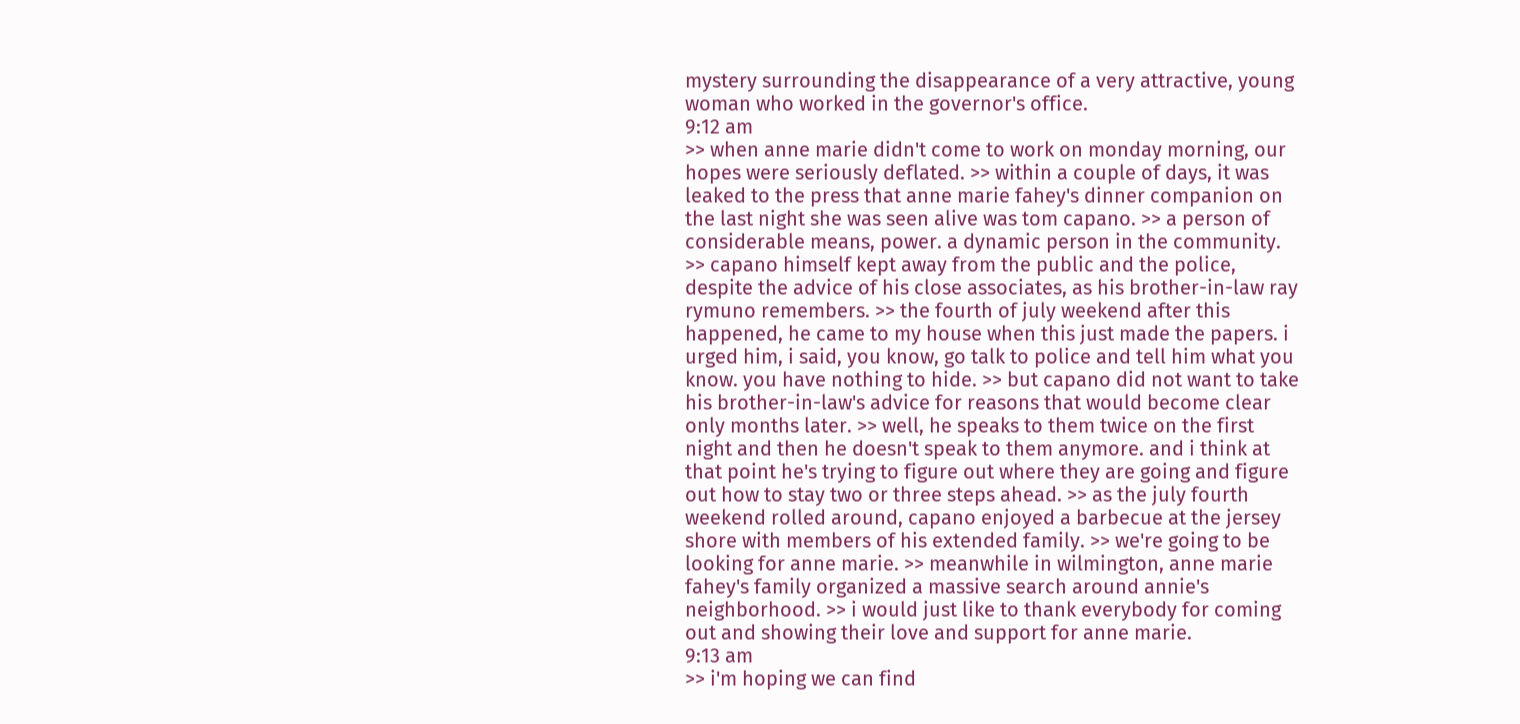mystery surrounding the disappearance of a very attractive, young woman who worked in the governor's office.
9:12 am
>> when anne marie didn't come to work on monday morning, our hopes were seriously deflated. >> within a couple of days, it was leaked to the press that anne marie fahey's dinner companion on the last night she was seen alive was tom capano. >> a person of considerable means, power. a dynamic person in the community. >> capano himself kept away from the public and the police, despite the advice of his close associates, as his brother-in-law ray rymuno remembers. >> the fourth of july weekend after this happened, he came to my house when this just made the papers. i urged him, i said, you know, go talk to police and tell him what you know. you have nothing to hide. >> but capano did not want to take his brother-in-law's advice for reasons that would become clear only months later. >> well, he speaks to them twice on the first night and then he doesn't speak to them anymore. and i think at that point he's trying to figure out where they are going and figure out how to stay two or three steps ahead. >> as the july fourth weekend rolled around, capano enjoyed a barbecue at the jersey shore with members of his extended family. >> we're going to be looking for anne marie. >> meanwhile in wilmington, anne marie fahey's family organized a massive search around annie's neighborhood. >> i would just like to thank everybody for coming out and showing their love and support for anne marie.
9:13 am
>> i'm hoping we can find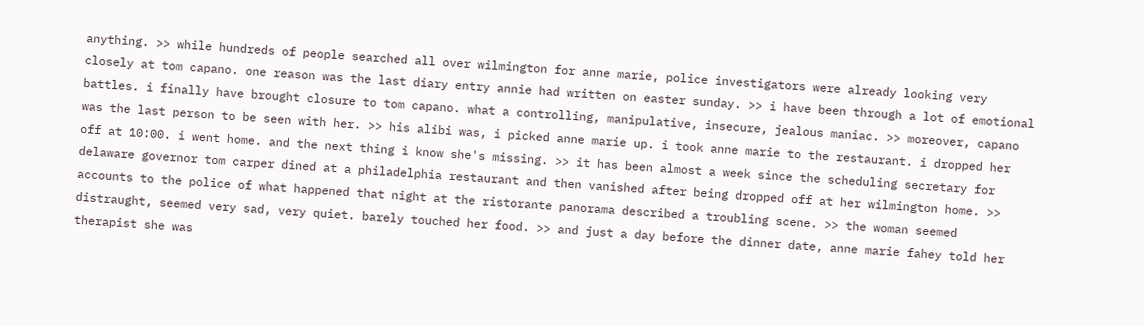anything. >> while hundreds of people searched all over wilmington for anne marie, police investigators were already looking very closely at tom capano. one reason was the last diary entry annie had written on easter sunday. >> i have been through a lot of emotional battles. i finally have brought closure to tom capano. what a controlling, manipulative, insecure, jealous maniac. >> moreover, capano was the last person to be seen with her. >> his alibi was, i picked anne marie up. i took anne marie to the restaurant. i dropped her off at 10:00. i went home. and the next thing i know she's missing. >> it has been almost a week since the scheduling secretary for delaware governor tom carper dined at a philadelphia restaurant and then vanished after being dropped off at her wilmington home. >> accounts to the police of what happened that night at the ristorante panorama described a troubling scene. >> the woman seemed distraught, seemed very sad, very quiet. barely touched her food. >> and just a day before the dinner date, anne marie fahey told her therapist she was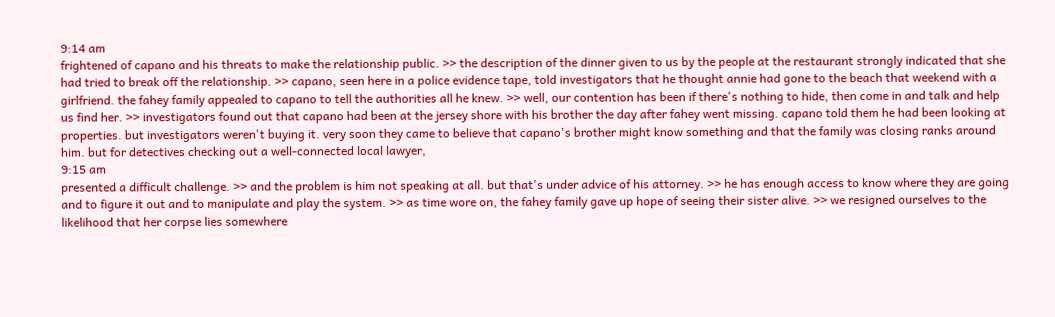9:14 am
frightened of capano and his threats to make the relationship public. >> the description of the dinner given to us by the people at the restaurant strongly indicated that she had tried to break off the relationship. >> capano, seen here in a police evidence tape, told investigators that he thought annie had gone to the beach that weekend with a girlfriend. the fahey family appealed to capano to tell the authorities all he knew. >> well, our contention has been if there's nothing to hide, then come in and talk and help us find her. >> investigators found out that capano had been at the jersey shore with his brother the day after fahey went missing. capano told them he had been looking at properties. but investigators weren't buying it. very soon they came to believe that capano's brother might know something and that the family was closing ranks around him. but for detectives checking out a well-connected local lawyer,
9:15 am
presented a difficult challenge. >> and the problem is him not speaking at all. but that's under advice of his attorney. >> he has enough access to know where they are going and to figure it out and to manipulate and play the system. >> as time wore on, the fahey family gave up hope of seeing their sister alive. >> we resigned ourselves to the likelihood that her corpse lies somewhere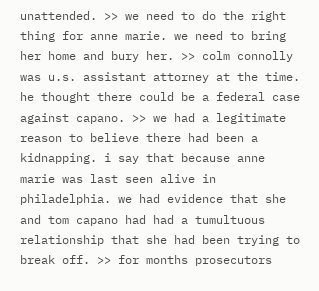unattended. >> we need to do the right thing for anne marie. we need to bring her home and bury her. >> colm connolly was u.s. assistant attorney at the time. he thought there could be a federal case against capano. >> we had a legitimate reason to believe there had been a kidnapping. i say that because anne marie was last seen alive in philadelphia. we had evidence that she and tom capano had had a tumultuous relationship that she had been trying to break off. >> for months prosecutors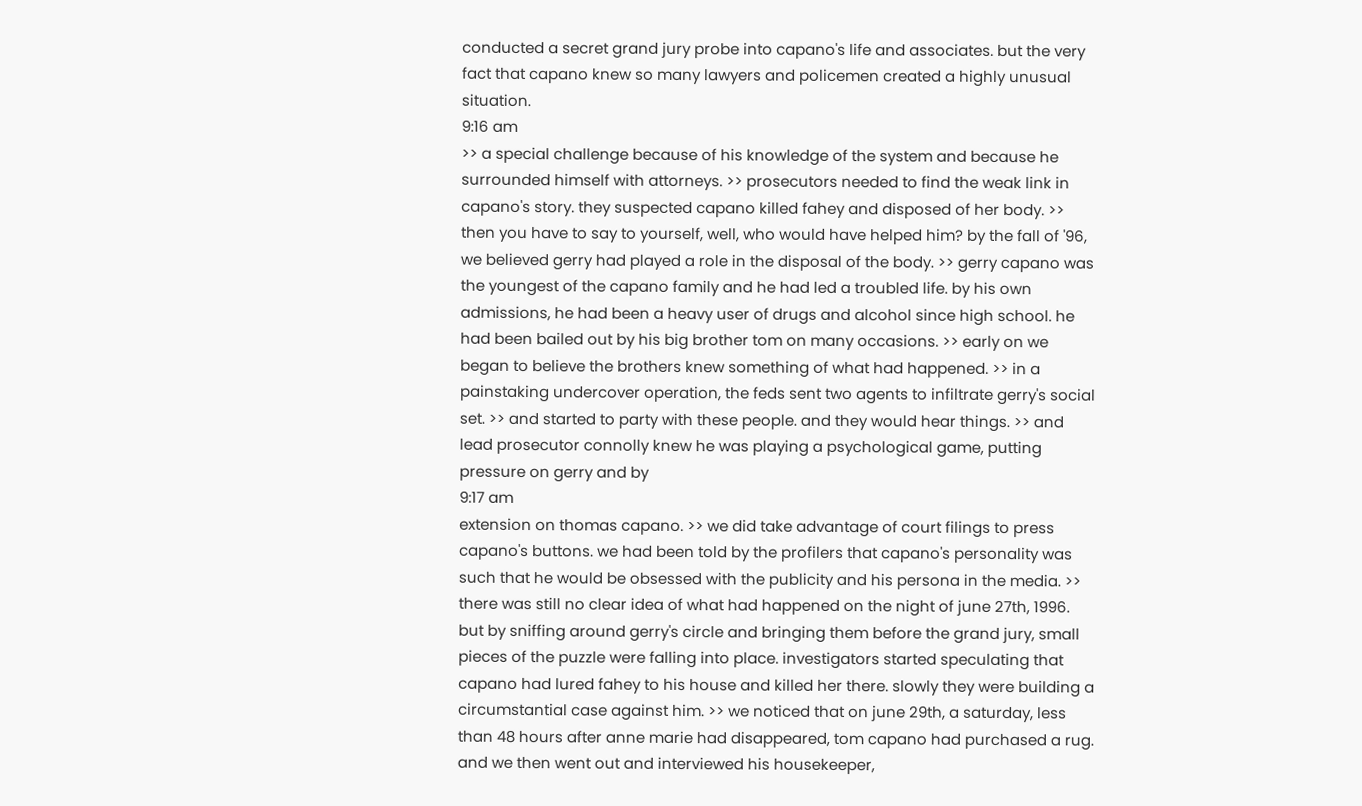conducted a secret grand jury probe into capano's life and associates. but the very fact that capano knew so many lawyers and policemen created a highly unusual situation.
9:16 am
>> a special challenge because of his knowledge of the system and because he surrounded himself with attorneys. >> prosecutors needed to find the weak link in capano's story. they suspected capano killed fahey and disposed of her body. >> then you have to say to yourself, well, who would have helped him? by the fall of '96, we believed gerry had played a role in the disposal of the body. >> gerry capano was the youngest of the capano family and he had led a troubled life. by his own admissions, he had been a heavy user of drugs and alcohol since high school. he had been bailed out by his big brother tom on many occasions. >> early on we began to believe the brothers knew something of what had happened. >> in a painstaking undercover operation, the feds sent two agents to infiltrate gerry's social set. >> and started to party with these people. and they would hear things. >> and lead prosecutor connolly knew he was playing a psychological game, putting pressure on gerry and by
9:17 am
extension on thomas capano. >> we did take advantage of court filings to press capano's buttons. we had been told by the profilers that capano's personality was such that he would be obsessed with the publicity and his persona in the media. >> there was still no clear idea of what had happened on the night of june 27th, 1996. but by sniffing around gerry's circle and bringing them before the grand jury, small pieces of the puzzle were falling into place. investigators started speculating that capano had lured fahey to his house and killed her there. slowly they were building a circumstantial case against him. >> we noticed that on june 29th, a saturday, less than 48 hours after anne marie had disappeared, tom capano had purchased a rug. and we then went out and interviewed his housekeeper,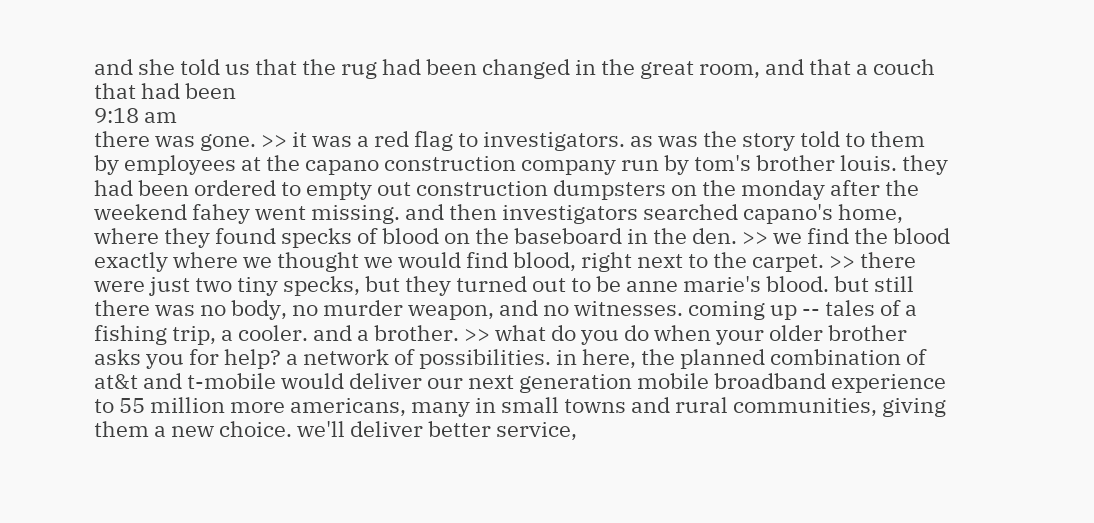and she told us that the rug had been changed in the great room, and that a couch that had been
9:18 am
there was gone. >> it was a red flag to investigators. as was the story told to them by employees at the capano construction company run by tom's brother louis. they had been ordered to empty out construction dumpsters on the monday after the weekend fahey went missing. and then investigators searched capano's home, where they found specks of blood on the baseboard in the den. >> we find the blood exactly where we thought we would find blood, right next to the carpet. >> there were just two tiny specks, but they turned out to be anne marie's blood. but still there was no body, no murder weapon, and no witnesses. coming up -- tales of a fishing trip, a cooler. and a brother. >> what do you do when your older brother asks you for help? a network of possibilities. in here, the planned combination of at&t and t-mobile would deliver our next generation mobile broadband experience to 55 million more americans, many in small towns and rural communities, giving them a new choice. we'll deliver better service,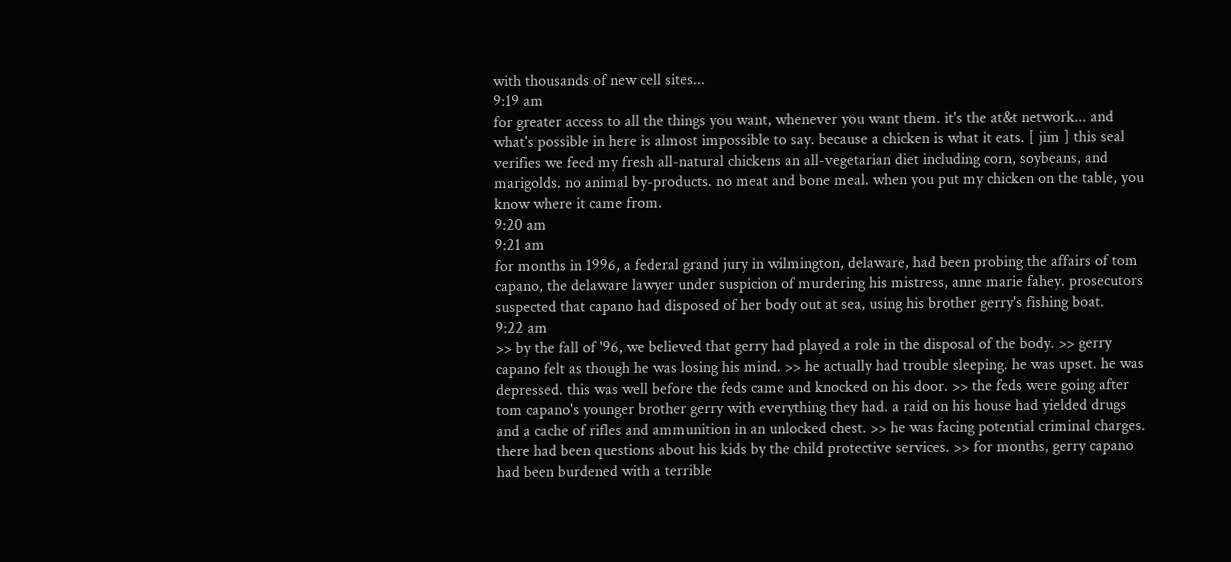with thousands of new cell sites...
9:19 am
for greater access to all the things you want, whenever you want them. it's the at&t network... and what's possible in here is almost impossible to say. because a chicken is what it eats. [ jim ] this seal verifies we feed my fresh all-natural chickens an all-vegetarian diet including corn, soybeans, and marigolds. no animal by-products. no meat and bone meal. when you put my chicken on the table, you know where it came from.
9:20 am
9:21 am
for months in 1996, a federal grand jury in wilmington, delaware, had been probing the affairs of tom capano, the delaware lawyer under suspicion of murdering his mistress, anne marie fahey. prosecutors suspected that capano had disposed of her body out at sea, using his brother gerry's fishing boat.
9:22 am
>> by the fall of '96, we believed that gerry had played a role in the disposal of the body. >> gerry capano felt as though he was losing his mind. >> he actually had trouble sleeping. he was upset. he was depressed. this was well before the feds came and knocked on his door. >> the feds were going after tom capano's younger brother gerry with everything they had. a raid on his house had yielded drugs and a cache of rifles and ammunition in an unlocked chest. >> he was facing potential criminal charges. there had been questions about his kids by the child protective services. >> for months, gerry capano had been burdened with a terrible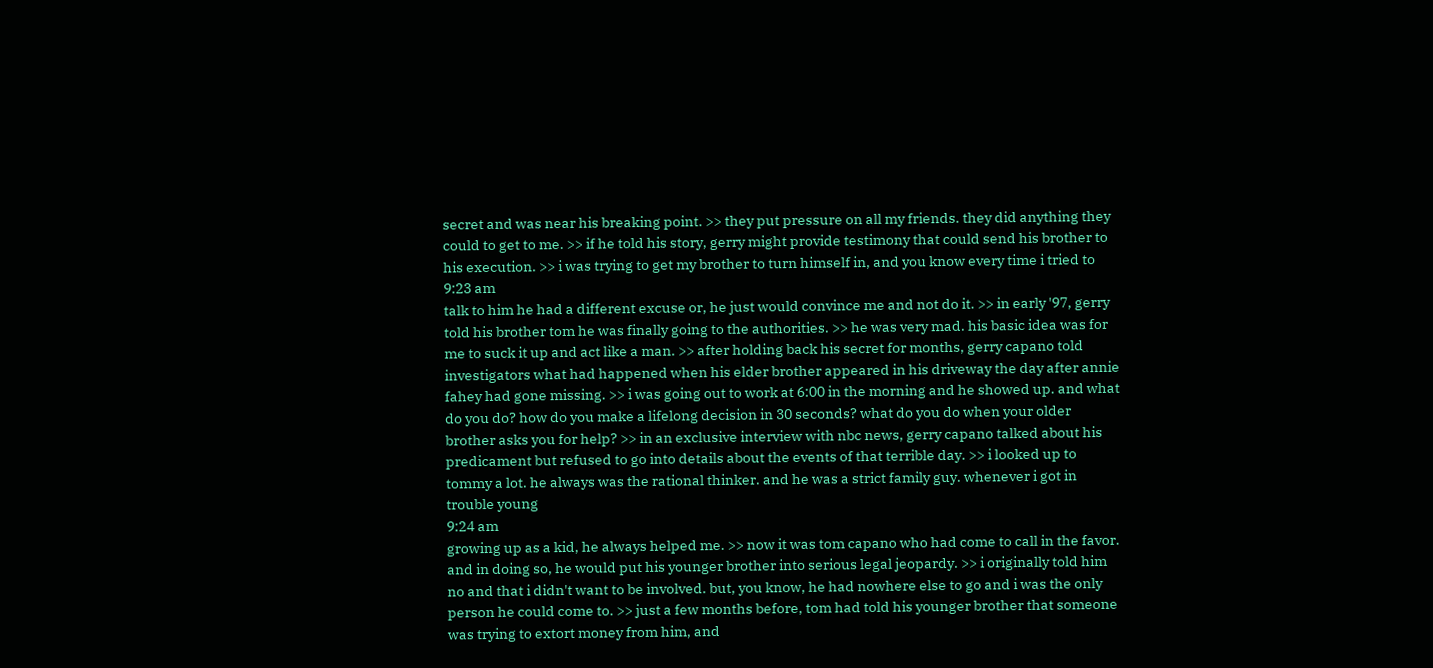secret and was near his breaking point. >> they put pressure on all my friends. they did anything they could to get to me. >> if he told his story, gerry might provide testimony that could send his brother to his execution. >> i was trying to get my brother to turn himself in, and you know every time i tried to
9:23 am
talk to him he had a different excuse or, he just would convince me and not do it. >> in early '97, gerry told his brother tom he was finally going to the authorities. >> he was very mad. his basic idea was for me to suck it up and act like a man. >> after holding back his secret for months, gerry capano told investigators what had happened when his elder brother appeared in his driveway the day after annie fahey had gone missing. >> i was going out to work at 6:00 in the morning and he showed up. and what do you do? how do you make a lifelong decision in 30 seconds? what do you do when your older brother asks you for help? >> in an exclusive interview with nbc news, gerry capano talked about his predicament but refused to go into details about the events of that terrible day. >> i looked up to tommy a lot. he always was the rational thinker. and he was a strict family guy. whenever i got in trouble young
9:24 am
growing up as a kid, he always helped me. >> now it was tom capano who had come to call in the favor. and in doing so, he would put his younger brother into serious legal jeopardy. >> i originally told him no and that i didn't want to be involved. but, you know, he had nowhere else to go and i was the only person he could come to. >> just a few months before, tom had told his younger brother that someone was trying to extort money from him, and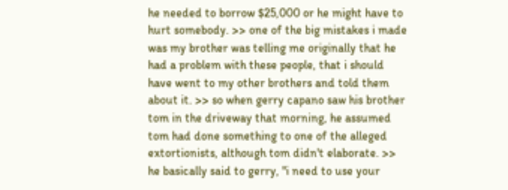he needed to borrow $25,000 or he might have to hurt somebody. >> one of the big mistakes i made was my brother was telling me originally that he had a problem with these people, that i should have went to my other brothers and told them about it. >> so when gerry capano saw his brother tom in the driveway that morning, he assumed tom had done something to one of the alleged extortionists, although tom didn't elaborate. >> he basically said to gerry, "i need to use your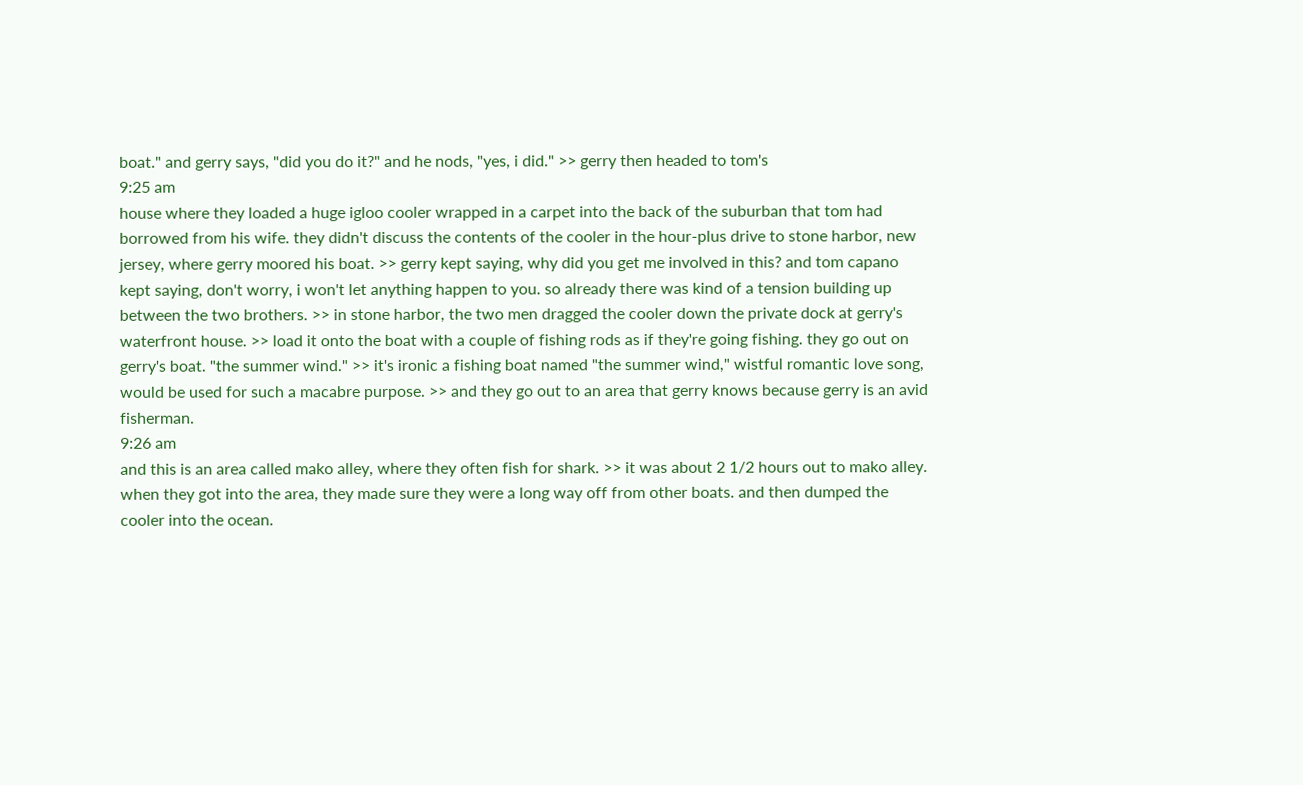boat." and gerry says, "did you do it?" and he nods, "yes, i did." >> gerry then headed to tom's
9:25 am
house where they loaded a huge igloo cooler wrapped in a carpet into the back of the suburban that tom had borrowed from his wife. they didn't discuss the contents of the cooler in the hour-plus drive to stone harbor, new jersey, where gerry moored his boat. >> gerry kept saying, why did you get me involved in this? and tom capano kept saying, don't worry, i won't let anything happen to you. so already there was kind of a tension building up between the two brothers. >> in stone harbor, the two men dragged the cooler down the private dock at gerry's waterfront house. >> load it onto the boat with a couple of fishing rods as if they're going fishing. they go out on gerry's boat. "the summer wind." >> it's ironic a fishing boat named "the summer wind," wistful romantic love song, would be used for such a macabre purpose. >> and they go out to an area that gerry knows because gerry is an avid fisherman.
9:26 am
and this is an area called mako alley, where they often fish for shark. >> it was about 2 1/2 hours out to mako alley. when they got into the area, they made sure they were a long way off from other boats. and then dumped the cooler into the ocean.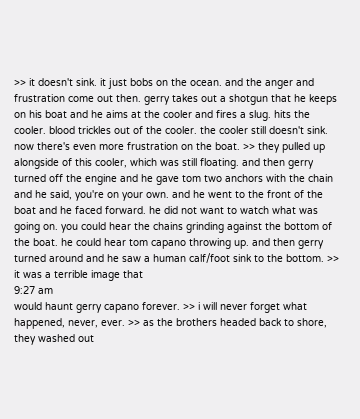>> it doesn't sink. it just bobs on the ocean. and the anger and frustration come out then. gerry takes out a shotgun that he keeps on his boat and he aims at the cooler and fires a slug. hits the cooler. blood trickles out of the cooler. the cooler still doesn't sink. now there's even more frustration on the boat. >> they pulled up alongside of this cooler, which was still floating. and then gerry turned off the engine and he gave tom two anchors with the chain and he said, you're on your own. and he went to the front of the boat and he faced forward. he did not want to watch what was going on. you could hear the chains grinding against the bottom of the boat. he could hear tom capano throwing up. and then gerry turned around and he saw a human calf/foot sink to the bottom. >> it was a terrible image that
9:27 am
would haunt gerry capano forever. >> i will never forget what happened, never, ever. >> as the brothers headed back to shore, they washed out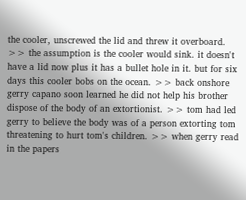the cooler, unscrewed the lid and threw it overboard. >> the assumption is the cooler would sink. it doesn't have a lid now plus it has a bullet hole in it. but for six days this cooler bobs on the ocean. >> back onshore gerry capano soon learned he did not help his brother dispose of the body of an extortionist. >> tom had led gerry to believe the body was of a person extorting tom threatening to hurt tom's children. >> when gerry read in the papers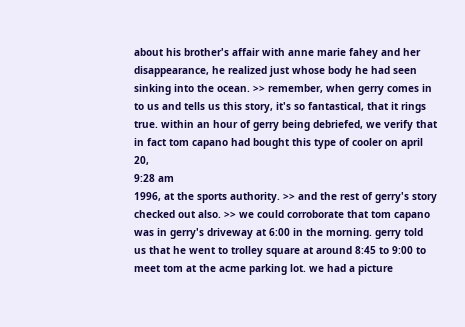about his brother's affair with anne marie fahey and her disappearance, he realized just whose body he had seen sinking into the ocean. >> remember, when gerry comes in to us and tells us this story, it's so fantastical, that it rings true. within an hour of gerry being debriefed, we verify that in fact tom capano had bought this type of cooler on april 20,
9:28 am
1996, at the sports authority. >> and the rest of gerry's story checked out also. >> we could corroborate that tom capano was in gerry's driveway at 6:00 in the morning. gerry told us that he went to trolley square at around 8:45 to 9:00 to meet tom at the acme parking lot. we had a picture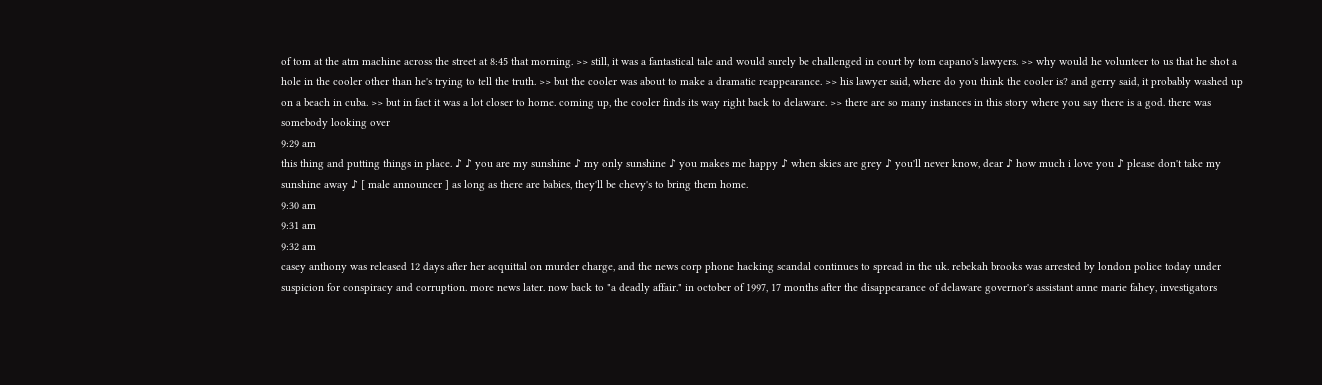of tom at the atm machine across the street at 8:45 that morning. >> still, it was a fantastical tale and would surely be challenged in court by tom capano's lawyers. >> why would he volunteer to us that he shot a hole in the cooler other than he's trying to tell the truth. >> but the cooler was about to make a dramatic reappearance. >> his lawyer said, where do you think the cooler is? and gerry said, it probably washed up on a beach in cuba. >> but in fact it was a lot closer to home. coming up, the cooler finds its way right back to delaware. >> there are so many instances in this story where you say there is a god. there was somebody looking over
9:29 am
this thing and putting things in place. ♪ ♪ you are my sunshine ♪ my only sunshine ♪ you makes me happy ♪ when skies are grey ♪ you'll never know, dear ♪ how much i love you ♪ please don't take my sunshine away ♪ [ male announcer ] as long as there are babies, they'll be chevy's to bring them home.
9:30 am
9:31 am
9:32 am
casey anthony was released 12 days after her acquittal on murder charge, and the news corp phone hacking scandal continues to spread in the uk. rebekah brooks was arrested by london police today under suspicion for conspiracy and corruption. more news later. now back to "a deadly affair." in october of 1997, 17 months after the disappearance of delaware governor's assistant anne marie fahey, investigators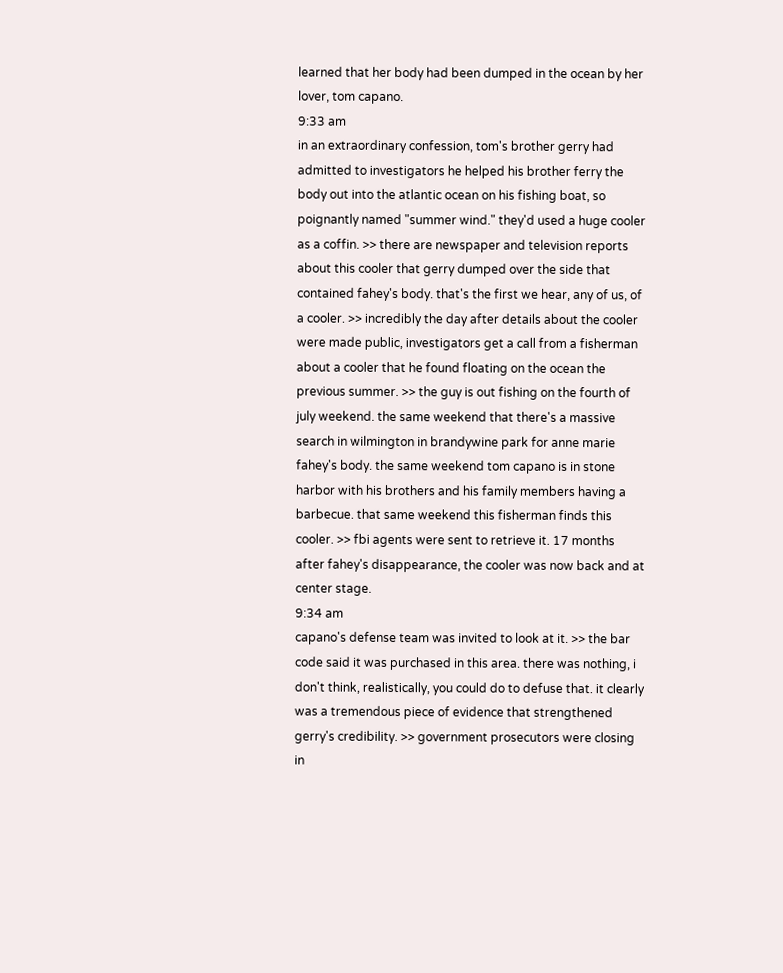learned that her body had been dumped in the ocean by her lover, tom capano.
9:33 am
in an extraordinary confession, tom's brother gerry had admitted to investigators he helped his brother ferry the body out into the atlantic ocean on his fishing boat, so poignantly named "summer wind." they'd used a huge cooler as a coffin. >> there are newspaper and television reports about this cooler that gerry dumped over the side that contained fahey's body. that's the first we hear, any of us, of a cooler. >> incredibly the day after details about the cooler were made public, investigators get a call from a fisherman about a cooler that he found floating on the ocean the previous summer. >> the guy is out fishing on the fourth of july weekend. the same weekend that there's a massive search in wilmington in brandywine park for anne marie fahey's body. the same weekend tom capano is in stone harbor with his brothers and his family members having a barbecue. that same weekend this fisherman finds this cooler. >> fbi agents were sent to retrieve it. 17 months after fahey's disappearance, the cooler was now back and at center stage.
9:34 am
capano's defense team was invited to look at it. >> the bar code said it was purchased in this area. there was nothing, i don't think, realistically, you could do to defuse that. it clearly was a tremendous piece of evidence that strengthened gerry's credibility. >> government prosecutors were closing in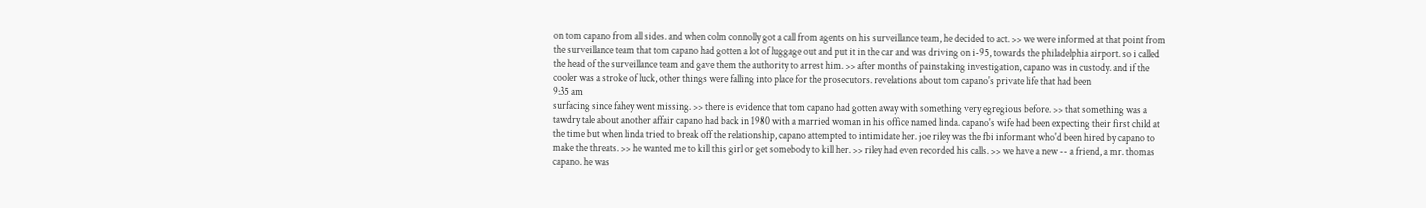on tom capano from all sides. and when colm connolly got a call from agents on his surveillance team, he decided to act. >> we were informed at that point from the surveillance team that tom capano had gotten a lot of luggage out and put it in the car and was driving on i-95, towards the philadelphia airport. so i called the head of the surveillance team and gave them the authority to arrest him. >> after months of painstaking investigation, capano was in custody. and if the cooler was a stroke of luck, other things were falling into place for the prosecutors. revelations about tom capano's private life that had been
9:35 am
surfacing since fahey went missing. >> there is evidence that tom capano had gotten away with something very egregious before. >> that something was a tawdry tale about another affair capano had back in 1980 with a married woman in his office named linda. capano's wife had been expecting their first child at the time but when linda tried to break off the relationship, capano attempted to intimidate her. joe riley was the fbi informant who'd been hired by capano to make the threats. >> he wanted me to kill this girl or get somebody to kill her. >> riley had even recorded his calls. >> we have a new -- a friend, a mr. thomas capano. he was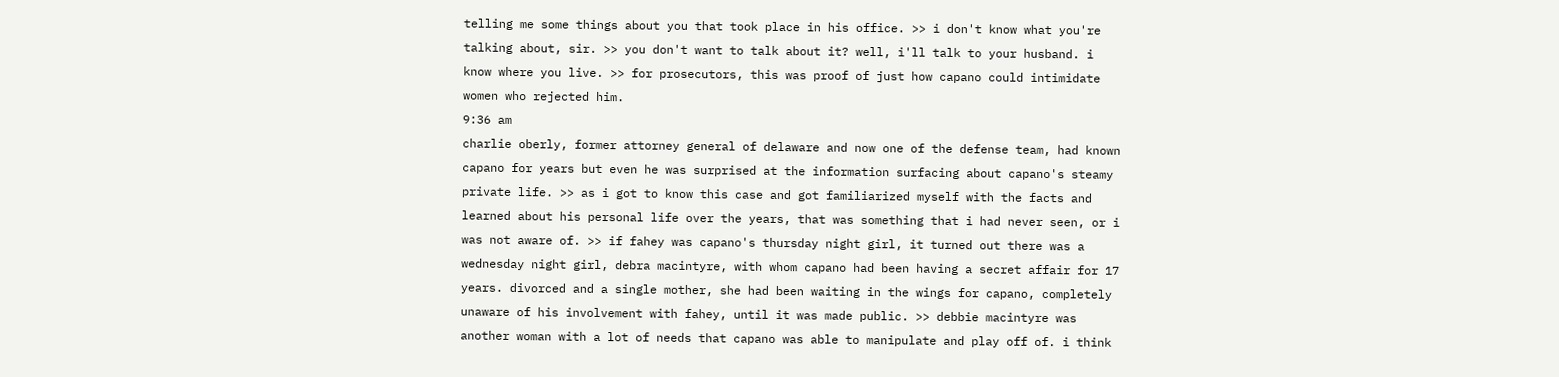telling me some things about you that took place in his office. >> i don't know what you're talking about, sir. >> you don't want to talk about it? well, i'll talk to your husband. i know where you live. >> for prosecutors, this was proof of just how capano could intimidate women who rejected him.
9:36 am
charlie oberly, former attorney general of delaware and now one of the defense team, had known capano for years but even he was surprised at the information surfacing about capano's steamy private life. >> as i got to know this case and got familiarized myself with the facts and learned about his personal life over the years, that was something that i had never seen, or i was not aware of. >> if fahey was capano's thursday night girl, it turned out there was a wednesday night girl, debra macintyre, with whom capano had been having a secret affair for 17 years. divorced and a single mother, she had been waiting in the wings for capano, completely unaware of his involvement with fahey, until it was made public. >> debbie macintyre was another woman with a lot of needs that capano was able to manipulate and play off of. i think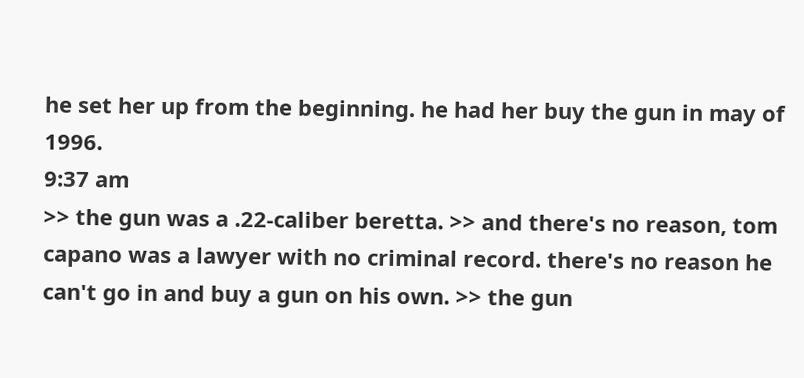he set her up from the beginning. he had her buy the gun in may of 1996.
9:37 am
>> the gun was a .22-caliber beretta. >> and there's no reason, tom capano was a lawyer with no criminal record. there's no reason he can't go in and buy a gun on his own. >> the gun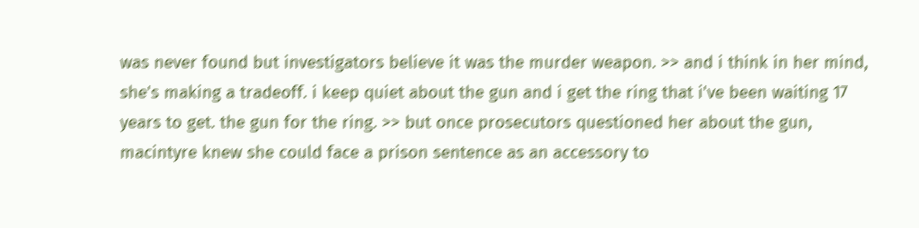was never found but investigators believe it was the murder weapon. >> and i think in her mind, she's making a tradeoff. i keep quiet about the gun and i get the ring that i've been waiting 17 years to get. the gun for the ring. >> but once prosecutors questioned her about the gun, macintyre knew she could face a prison sentence as an accessory to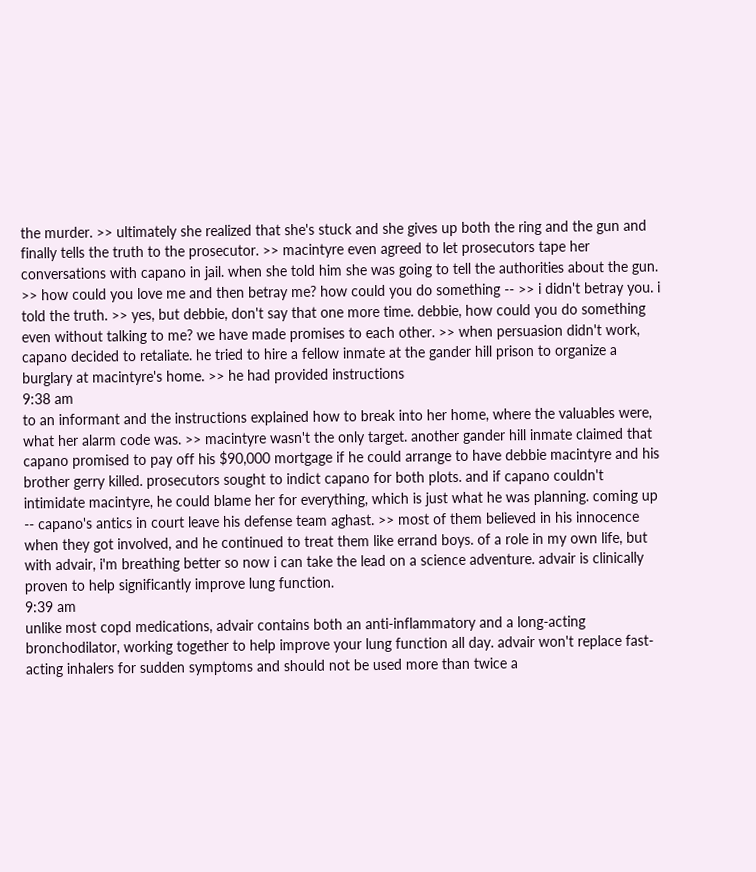the murder. >> ultimately she realized that she's stuck and she gives up both the ring and the gun and finally tells the truth to the prosecutor. >> macintyre even agreed to let prosecutors tape her conversations with capano in jail. when she told him she was going to tell the authorities about the gun. >> how could you love me and then betray me? how could you do something -- >> i didn't betray you. i told the truth. >> yes, but debbie, don't say that one more time. debbie, how could you do something even without talking to me? we have made promises to each other. >> when persuasion didn't work, capano decided to retaliate. he tried to hire a fellow inmate at the gander hill prison to organize a burglary at macintyre's home. >> he had provided instructions
9:38 am
to an informant and the instructions explained how to break into her home, where the valuables were, what her alarm code was. >> macintyre wasn't the only target. another gander hill inmate claimed that capano promised to pay off his $90,000 mortgage if he could arrange to have debbie macintyre and his brother gerry killed. prosecutors sought to indict capano for both plots. and if capano couldn't intimidate macintyre, he could blame her for everything, which is just what he was planning. coming up -- capano's antics in court leave his defense team aghast. >> most of them believed in his innocence when they got involved, and he continued to treat them like errand boys. of a role in my own life, but with advair, i'm breathing better so now i can take the lead on a science adventure. advair is clinically proven to help significantly improve lung function.
9:39 am
unlike most copd medications, advair contains both an anti-inflammatory and a long-acting bronchodilator, working together to help improve your lung function all day. advair won't replace fast-acting inhalers for sudden symptoms and should not be used more than twice a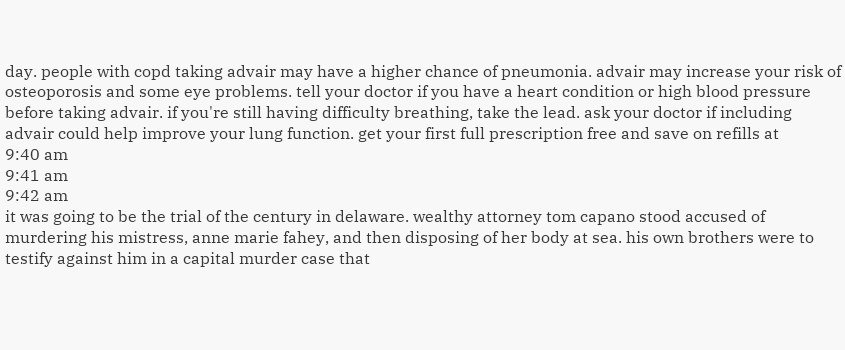day. people with copd taking advair may have a higher chance of pneumonia. advair may increase your risk of osteoporosis and some eye problems. tell your doctor if you have a heart condition or high blood pressure before taking advair. if you're still having difficulty breathing, take the lead. ask your doctor if including advair could help improve your lung function. get your first full prescription free and save on refills at
9:40 am
9:41 am
9:42 am
it was going to be the trial of the century in delaware. wealthy attorney tom capano stood accused of murdering his mistress, anne marie fahey, and then disposing of her body at sea. his own brothers were to testify against him in a capital murder case that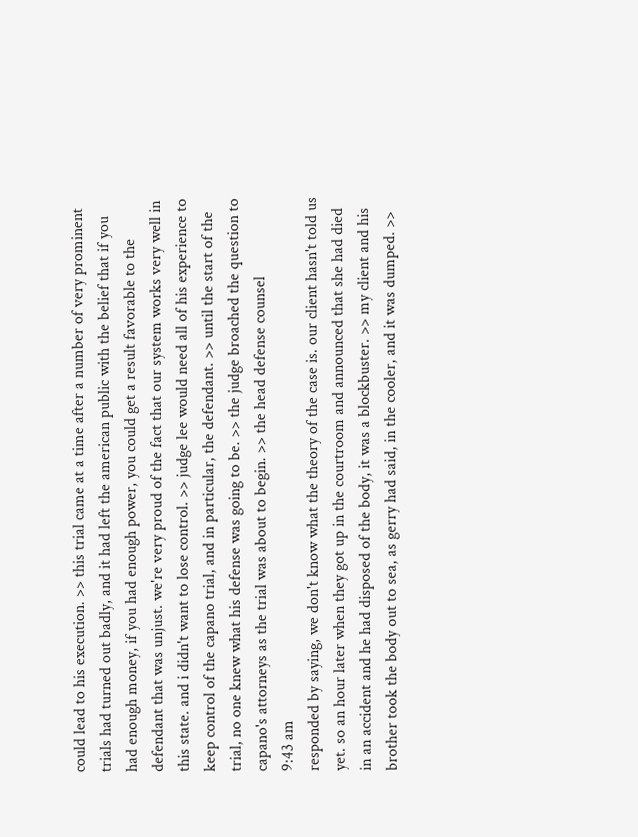could lead to his execution. >> this trial came at a time after a number of very prominent trials had turned out badly, and it had left the american public with the belief that if you had enough money, if you had enough power, you could get a result favorable to the defendant that was unjust. we're very proud of the fact that our system works very well in this state. and i didn't want to lose control. >> judge lee would need all of his experience to keep control of the capano trial, and in particular, the defendant. >> until the start of the trial, no one knew what his defense was going to be. >> the judge broached the question to capano's attorneys as the trial was about to begin. >> the head defense counsel
9:43 am
responded by saying, we don't know what the theory of the case is. our client hasn't told us yet. so an hour later when they got up in the courtroom and announced that she had died in an accident and he had disposed of the body, it was a blockbuster. >> my client and his brother took the body out to sea, as gerry had said, in the cooler, and it was dumped. >>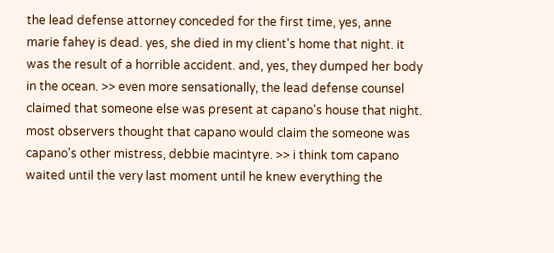the lead defense attorney conceded for the first time, yes, anne marie fahey is dead. yes, she died in my client's home that night. it was the result of a horrible accident. and, yes, they dumped her body in the ocean. >> even more sensationally, the lead defense counsel claimed that someone else was present at capano's house that night. most observers thought that capano would claim the someone was capano's other mistress, debbie macintyre. >> i think tom capano waited until the very last moment until he knew everything the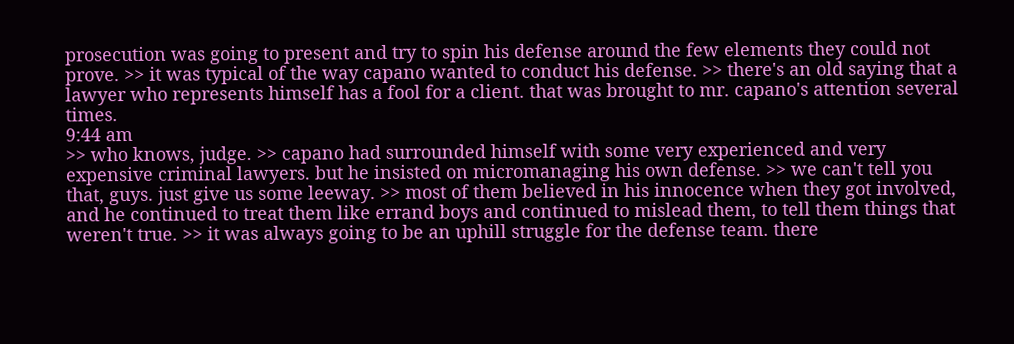prosecution was going to present and try to spin his defense around the few elements they could not prove. >> it was typical of the way capano wanted to conduct his defense. >> there's an old saying that a lawyer who represents himself has a fool for a client. that was brought to mr. capano's attention several times.
9:44 am
>> who knows, judge. >> capano had surrounded himself with some very experienced and very expensive criminal lawyers. but he insisted on micromanaging his own defense. >> we can't tell you that, guys. just give us some leeway. >> most of them believed in his innocence when they got involved, and he continued to treat them like errand boys and continued to mislead them, to tell them things that weren't true. >> it was always going to be an uphill struggle for the defense team. there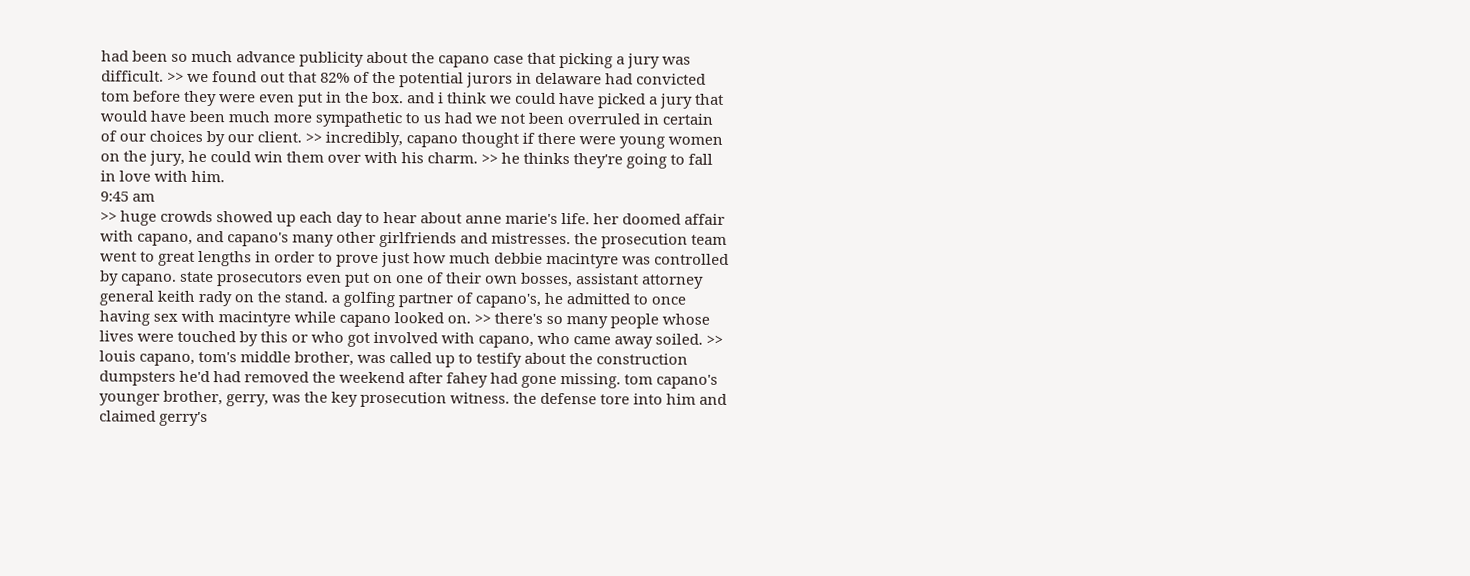had been so much advance publicity about the capano case that picking a jury was difficult. >> we found out that 82% of the potential jurors in delaware had convicted tom before they were even put in the box. and i think we could have picked a jury that would have been much more sympathetic to us had we not been overruled in certain of our choices by our client. >> incredibly, capano thought if there were young women on the jury, he could win them over with his charm. >> he thinks they're going to fall in love with him.
9:45 am
>> huge crowds showed up each day to hear about anne marie's life. her doomed affair with capano, and capano's many other girlfriends and mistresses. the prosecution team went to great lengths in order to prove just how much debbie macintyre was controlled by capano. state prosecutors even put on one of their own bosses, assistant attorney general keith rady on the stand. a golfing partner of capano's, he admitted to once having sex with macintyre while capano looked on. >> there's so many people whose lives were touched by this or who got involved with capano, who came away soiled. >> louis capano, tom's middle brother, was called up to testify about the construction dumpsters he'd had removed the weekend after fahey had gone missing. tom capano's younger brother, gerry, was the key prosecution witness. the defense tore into him and claimed gerry's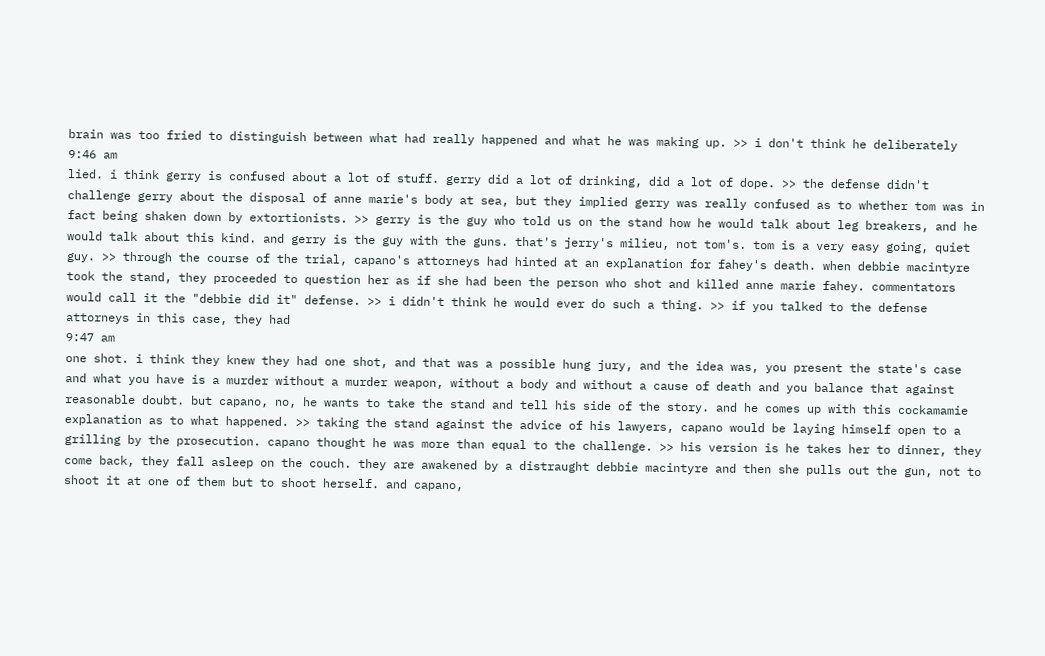brain was too fried to distinguish between what had really happened and what he was making up. >> i don't think he deliberately
9:46 am
lied. i think gerry is confused about a lot of stuff. gerry did a lot of drinking, did a lot of dope. >> the defense didn't challenge gerry about the disposal of anne marie's body at sea, but they implied gerry was really confused as to whether tom was in fact being shaken down by extortionists. >> gerry is the guy who told us on the stand how he would talk about leg breakers, and he would talk about this kind. and gerry is the guy with the guns. that's jerry's milieu, not tom's. tom is a very easy going, quiet guy. >> through the course of the trial, capano's attorneys had hinted at an explanation for fahey's death. when debbie macintyre took the stand, they proceeded to question her as if she had been the person who shot and killed anne marie fahey. commentators would call it the "debbie did it" defense. >> i didn't think he would ever do such a thing. >> if you talked to the defense attorneys in this case, they had
9:47 am
one shot. i think they knew they had one shot, and that was a possible hung jury, and the idea was, you present the state's case and what you have is a murder without a murder weapon, without a body and without a cause of death and you balance that against reasonable doubt. but capano, no, he wants to take the stand and tell his side of the story. and he comes up with this cockamamie explanation as to what happened. >> taking the stand against the advice of his lawyers, capano would be laying himself open to a grilling by the prosecution. capano thought he was more than equal to the challenge. >> his version is he takes her to dinner, they come back, they fall asleep on the couch. they are awakened by a distraught debbie macintyre and then she pulls out the gun, not to shoot it at one of them but to shoot herself. and capano,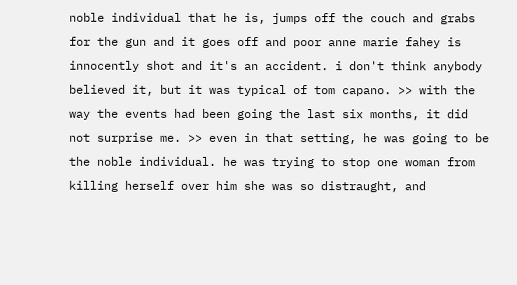noble individual that he is, jumps off the couch and grabs for the gun and it goes off and poor anne marie fahey is innocently shot and it's an accident. i don't think anybody believed it, but it was typical of tom capano. >> with the way the events had been going the last six months, it did not surprise me. >> even in that setting, he was going to be the noble individual. he was trying to stop one woman from killing herself over him she was so distraught, and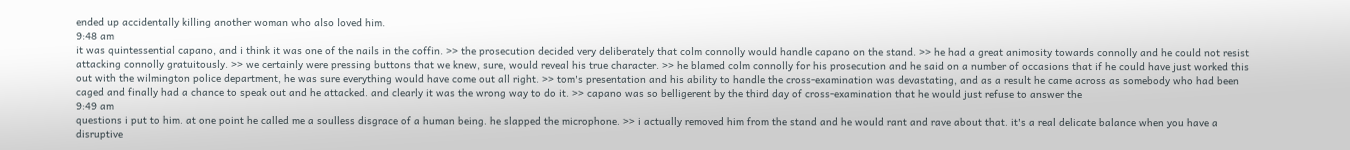ended up accidentally killing another woman who also loved him.
9:48 am
it was quintessential capano, and i think it was one of the nails in the coffin. >> the prosecution decided very deliberately that colm connolly would handle capano on the stand. >> he had a great animosity towards connolly and he could not resist attacking connolly gratuitously. >> we certainly were pressing buttons that we knew, sure, would reveal his true character. >> he blamed colm connolly for his prosecution and he said on a number of occasions that if he could have just worked this out with the wilmington police department, he was sure everything would have come out all right. >> tom's presentation and his ability to handle the cross-examination was devastating, and as a result he came across as somebody who had been caged and finally had a chance to speak out and he attacked. and clearly it was the wrong way to do it. >> capano was so belligerent by the third day of cross-examination that he would just refuse to answer the
9:49 am
questions i put to him. at one point he called me a soulless disgrace of a human being. he slapped the microphone. >> i actually removed him from the stand and he would rant and rave about that. it's a real delicate balance when you have a disruptive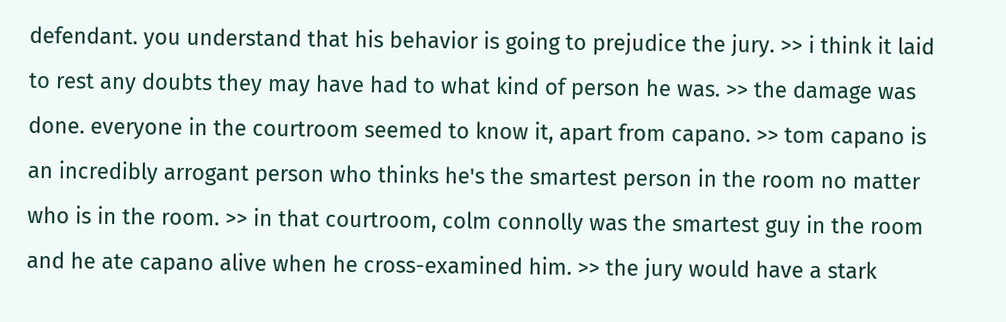defendant. you understand that his behavior is going to prejudice the jury. >> i think it laid to rest any doubts they may have had to what kind of person he was. >> the damage was done. everyone in the courtroom seemed to know it, apart from capano. >> tom capano is an incredibly arrogant person who thinks he's the smartest person in the room no matter who is in the room. >> in that courtroom, colm connolly was the smartest guy in the room and he ate capano alive when he cross-examined him. >> the jury would have a stark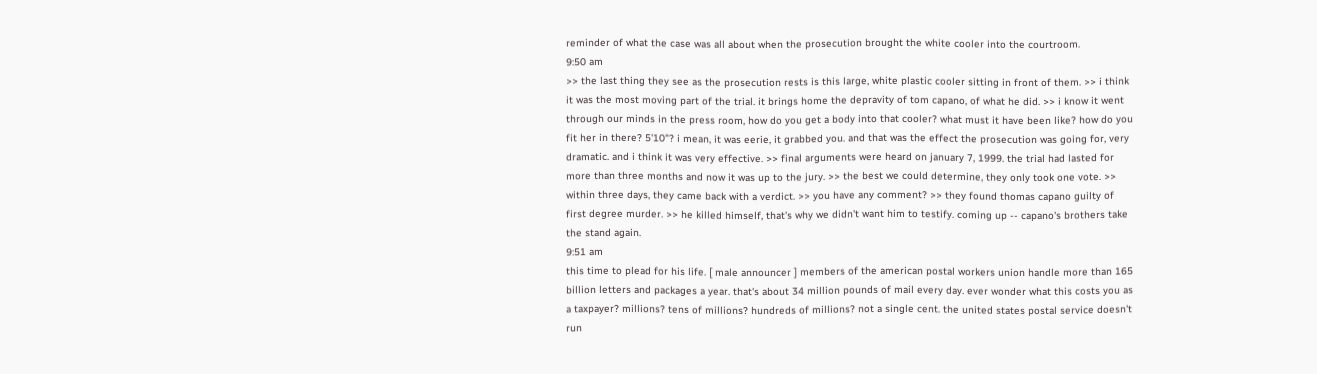reminder of what the case was all about when the prosecution brought the white cooler into the courtroom.
9:50 am
>> the last thing they see as the prosecution rests is this large, white plastic cooler sitting in front of them. >> i think it was the most moving part of the trial. it brings home the depravity of tom capano, of what he did. >> i know it went through our minds in the press room, how do you get a body into that cooler? what must it have been like? how do you fit her in there? 5'10"? i mean, it was eerie, it grabbed you. and that was the effect the prosecution was going for, very dramatic. and i think it was very effective. >> final arguments were heard on january 7, 1999. the trial had lasted for more than three months and now it was up to the jury. >> the best we could determine, they only took one vote. >> within three days, they came back with a verdict. >> you have any comment? >> they found thomas capano guilty of first degree murder. >> he killed himself, that's why we didn't want him to testify. coming up -- capano's brothers take the stand again.
9:51 am
this time to plead for his life. [ male announcer ] members of the american postal workers union handle more than 165 billion letters and packages a year. that's about 34 million pounds of mail every day. ever wonder what this costs you as a taxpayer? millions? tens of millions? hundreds of millions? not a single cent. the united states postal service doesn't run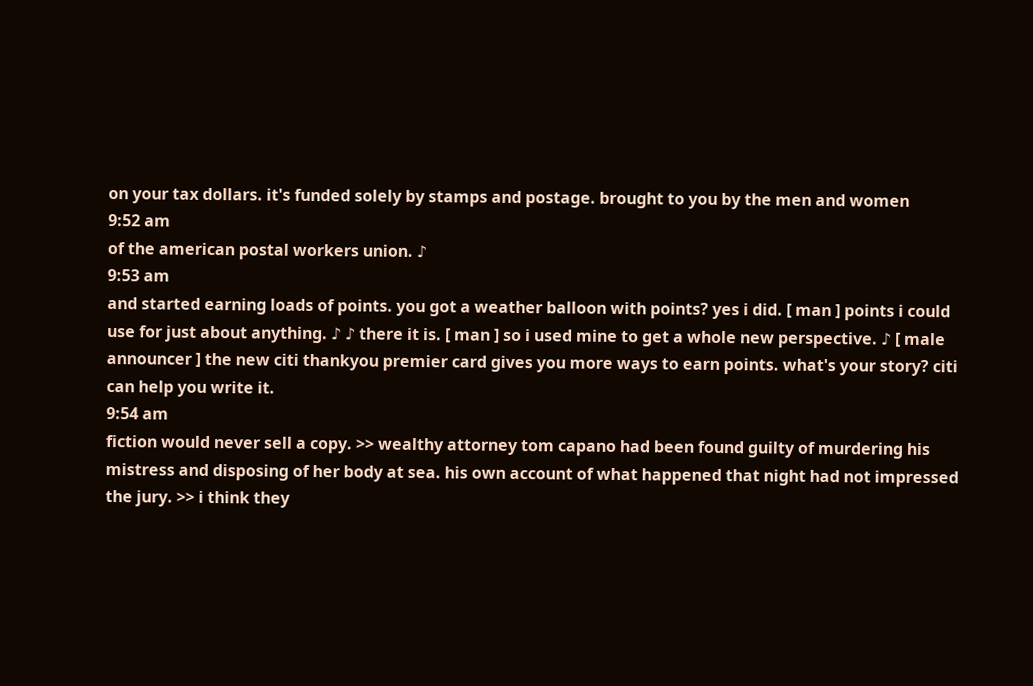on your tax dollars. it's funded solely by stamps and postage. brought to you by the men and women
9:52 am
of the american postal workers union. ♪
9:53 am
and started earning loads of points. you got a weather balloon with points? yes i did. [ man ] points i could use for just about anything. ♪ ♪ there it is. [ man ] so i used mine to get a whole new perspective. ♪ [ male announcer ] the new citi thankyou premier card gives you more ways to earn points. what's your story? citi can help you write it.
9:54 am
fiction would never sell a copy. >> wealthy attorney tom capano had been found guilty of murdering his mistress and disposing of her body at sea. his own account of what happened that night had not impressed the jury. >> i think they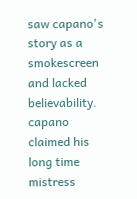saw capano's story as a smokescreen and lacked believability. capano claimed his long time mistress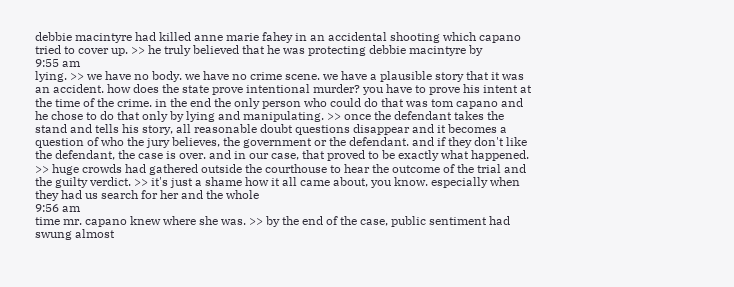debbie macintyre had killed anne marie fahey in an accidental shooting which capano tried to cover up. >> he truly believed that he was protecting debbie macintyre by
9:55 am
lying. >> we have no body. we have no crime scene. we have a plausible story that it was an accident. how does the state prove intentional murder? you have to prove his intent at the time of the crime. in the end the only person who could do that was tom capano and he chose to do that only by lying and manipulating. >> once the defendant takes the stand and tells his story, all reasonable doubt questions disappear and it becomes a question of who the jury believes, the government or the defendant. and if they don't like the defendant, the case is over. and in our case, that proved to be exactly what happened. >> huge crowds had gathered outside the courthouse to hear the outcome of the trial and the guilty verdict. >> it's just a shame how it all came about, you know. especially when they had us search for her and the whole
9:56 am
time mr. capano knew where she was. >> by the end of the case, public sentiment had swung almost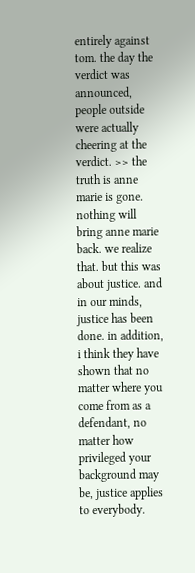entirely against tom. the day the verdict was announced, people outside were actually cheering at the verdict. >> the truth is anne marie is gone. nothing will bring anne marie back. we realize that. but this was about justice. and in our minds, justice has been done. in addition, i think they have shown that no matter where you come from as a defendant, no matter how privileged your background may be, justice applies to everybody.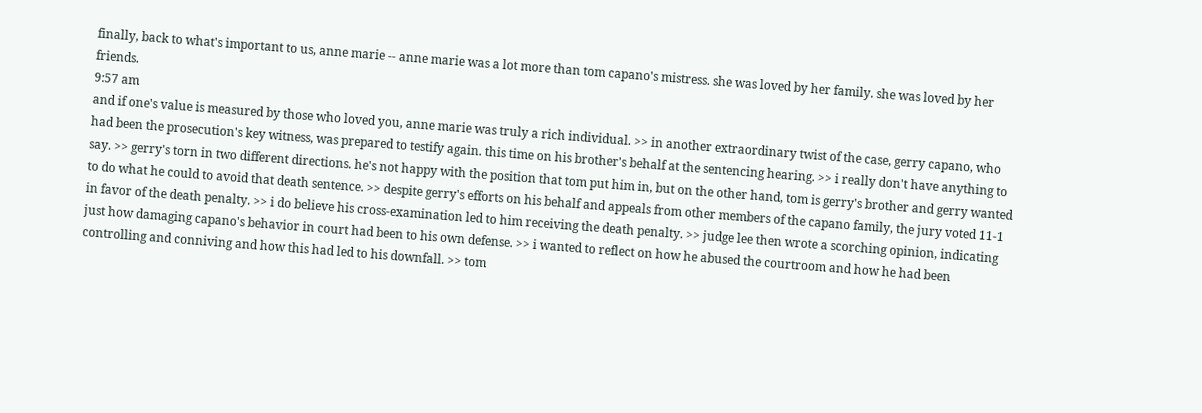finally, back to what's important to us, anne marie -- anne marie was a lot more than tom capano's mistress. she was loved by her family. she was loved by her friends.
9:57 am
and if one's value is measured by those who loved you, anne marie was truly a rich individual. >> in another extraordinary twist of the case, gerry capano, who had been the prosecution's key witness, was prepared to testify again. this time on his brother's behalf at the sentencing hearing. >> i really don't have anything to say. >> gerry's torn in two different directions. he's not happy with the position that tom put him in, but on the other hand, tom is gerry's brother and gerry wanted to do what he could to avoid that death sentence. >> despite gerry's efforts on his behalf and appeals from other members of the capano family, the jury voted 11-1 in favor of the death penalty. >> i do believe his cross-examination led to him receiving the death penalty. >> judge lee then wrote a scorching opinion, indicating just how damaging capano's behavior in court had been to his own defense. >> i wanted to reflect on how he abused the courtroom and how he had been controlling and conniving and how this had led to his downfall. >> tom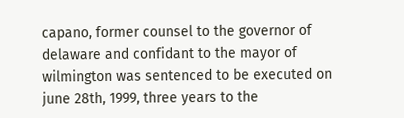capano, former counsel to the governor of delaware and confidant to the mayor of wilmington was sentenced to be executed on june 28th, 1999, three years to the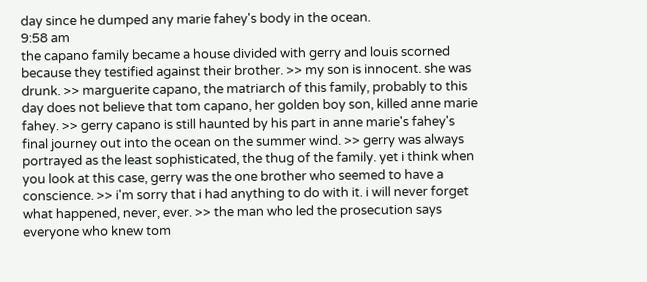day since he dumped any marie fahey's body in the ocean.
9:58 am
the capano family became a house divided with gerry and louis scorned because they testified against their brother. >> my son is innocent. she was drunk. >> marguerite capano, the matriarch of this family, probably to this day does not believe that tom capano, her golden boy son, killed anne marie fahey. >> gerry capano is still haunted by his part in anne marie's fahey's final journey out into the ocean on the summer wind. >> gerry was always portrayed as the least sophisticated, the thug of the family. yet i think when you look at this case, gerry was the one brother who seemed to have a conscience. >> i'm sorry that i had anything to do with it. i will never forget what happened, never, ever. >> the man who led the prosecution says everyone who knew tom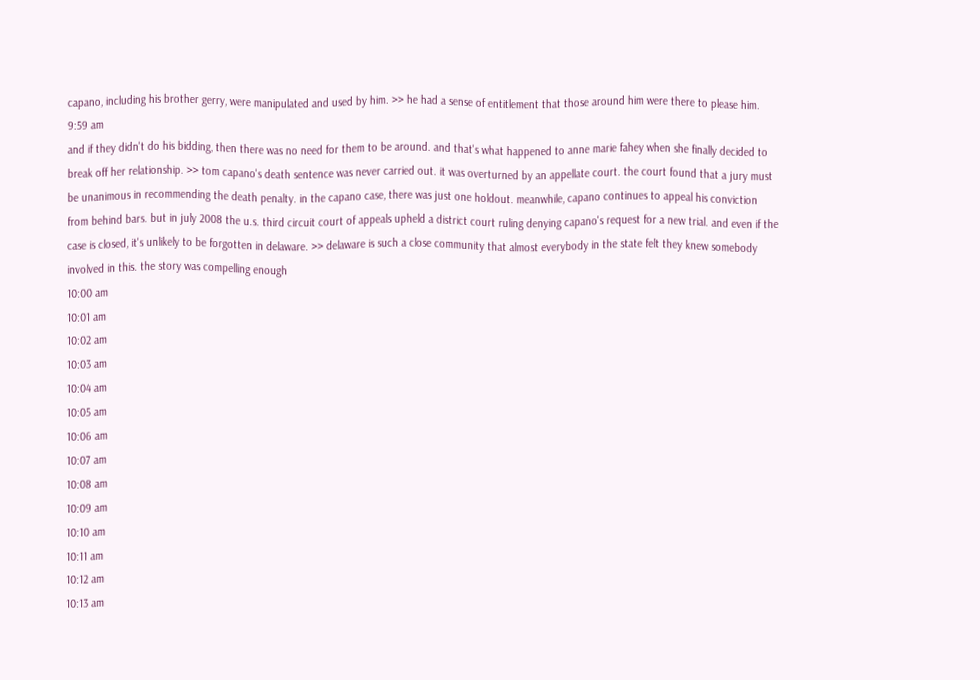capano, including his brother gerry, were manipulated and used by him. >> he had a sense of entitlement that those around him were there to please him.
9:59 am
and if they didn't do his bidding, then there was no need for them to be around. and that's what happened to anne marie fahey when she finally decided to break off her relationship. >> tom capano's death sentence was never carried out. it was overturned by an appellate court. the court found that a jury must be unanimous in recommending the death penalty. in the capano case, there was just one holdout. meanwhile, capano continues to appeal his conviction from behind bars. but in july 2008 the u.s. third circuit court of appeals upheld a district court ruling denying capano's request for a new trial. and even if the case is closed, it's unlikely to be forgotten in delaware. >> delaware is such a close community that almost everybody in the state felt they knew somebody involved in this. the story was compelling enough
10:00 am
10:01 am
10:02 am
10:03 am
10:04 am
10:05 am
10:06 am
10:07 am
10:08 am
10:09 am
10:10 am
10:11 am
10:12 am
10:13 am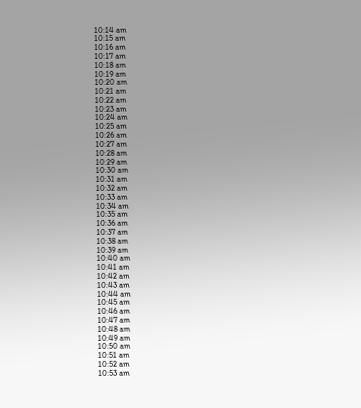10:14 am
10:15 am
10:16 am
10:17 am
10:18 am
10:19 am
10:20 am
10:21 am
10:22 am
10:23 am
10:24 am
10:25 am
10:26 am
10:27 am
10:28 am
10:29 am
10:30 am
10:31 am
10:32 am
10:33 am
10:34 am
10:35 am
10:36 am
10:37 am
10:38 am
10:39 am
10:40 am
10:41 am
10:42 am
10:43 am
10:44 am
10:45 am
10:46 am
10:47 am
10:48 am
10:49 am
10:50 am
10:51 am
10:52 am
10:53 am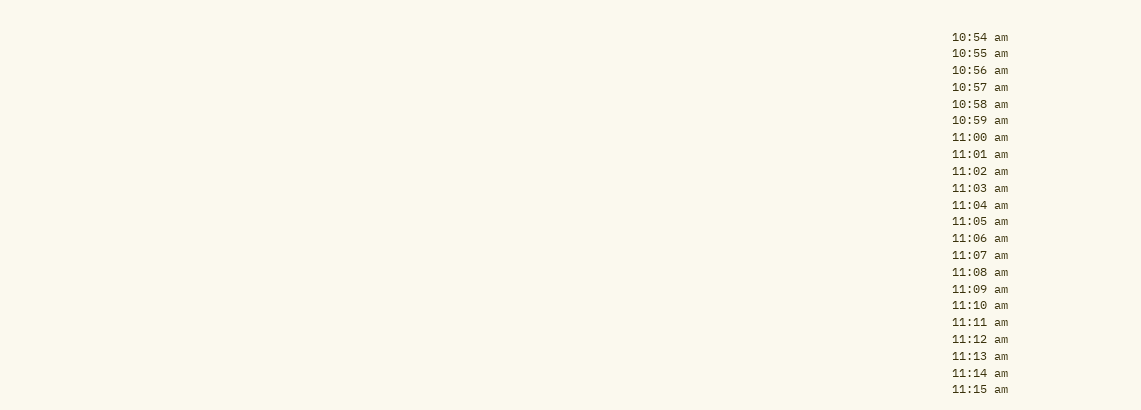10:54 am
10:55 am
10:56 am
10:57 am
10:58 am
10:59 am
11:00 am
11:01 am
11:02 am
11:03 am
11:04 am
11:05 am
11:06 am
11:07 am
11:08 am
11:09 am
11:10 am
11:11 am
11:12 am
11:13 am
11:14 am
11:15 am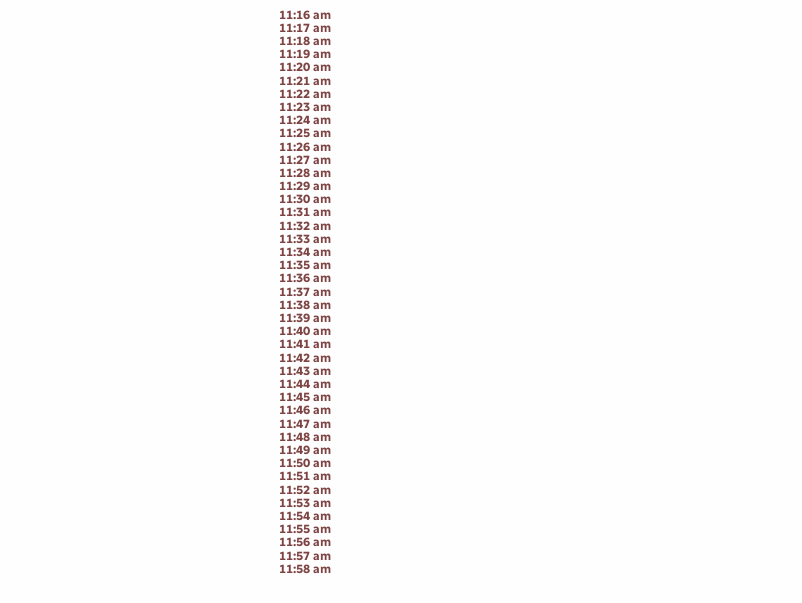11:16 am
11:17 am
11:18 am
11:19 am
11:20 am
11:21 am
11:22 am
11:23 am
11:24 am
11:25 am
11:26 am
11:27 am
11:28 am
11:29 am
11:30 am
11:31 am
11:32 am
11:33 am
11:34 am
11:35 am
11:36 am
11:37 am
11:38 am
11:39 am
11:40 am
11:41 am
11:42 am
11:43 am
11:44 am
11:45 am
11:46 am
11:47 am
11:48 am
11:49 am
11:50 am
11:51 am
11:52 am
11:53 am
11:54 am
11:55 am
11:56 am
11:57 am
11:58 am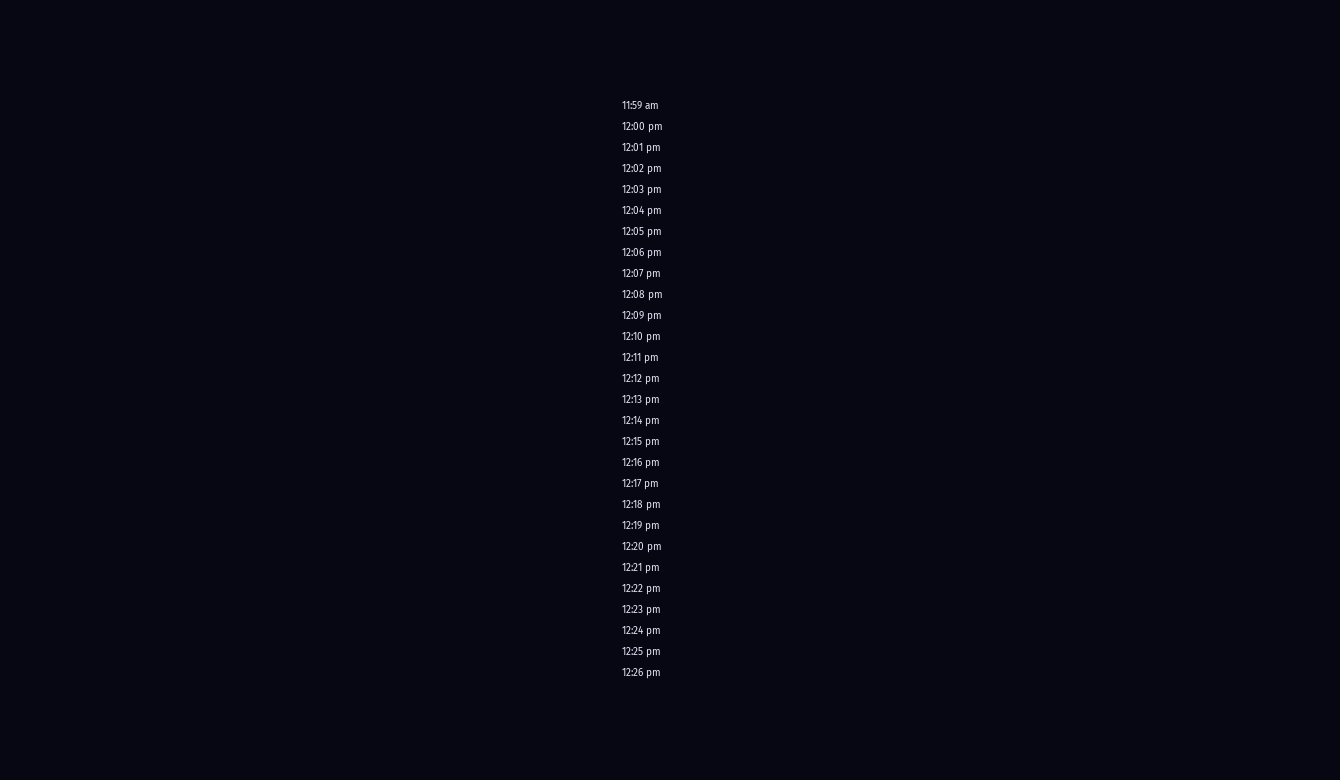11:59 am
12:00 pm
12:01 pm
12:02 pm
12:03 pm
12:04 pm
12:05 pm
12:06 pm
12:07 pm
12:08 pm
12:09 pm
12:10 pm
12:11 pm
12:12 pm
12:13 pm
12:14 pm
12:15 pm
12:16 pm
12:17 pm
12:18 pm
12:19 pm
12:20 pm
12:21 pm
12:22 pm
12:23 pm
12:24 pm
12:25 pm
12:26 pm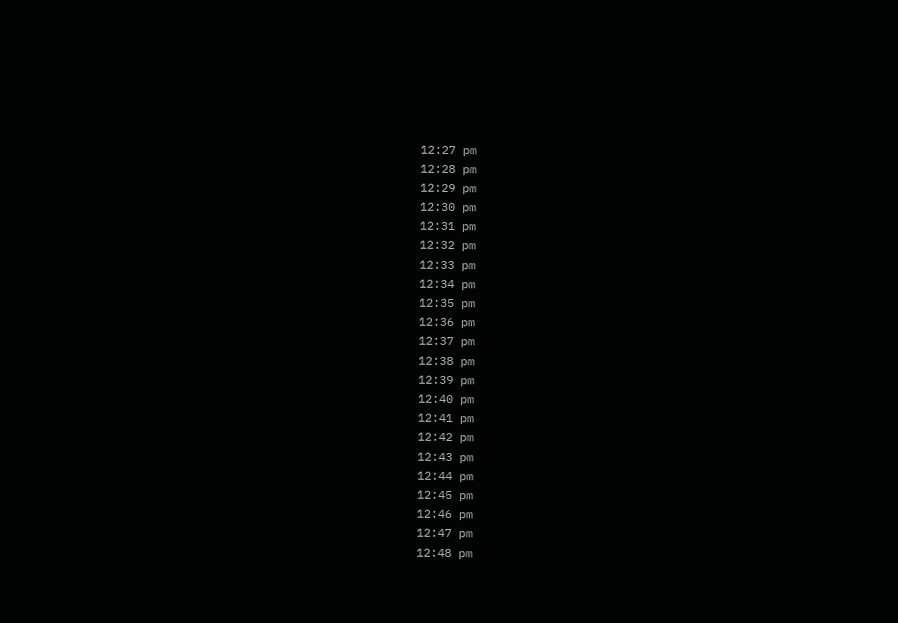12:27 pm
12:28 pm
12:29 pm
12:30 pm
12:31 pm
12:32 pm
12:33 pm
12:34 pm
12:35 pm
12:36 pm
12:37 pm
12:38 pm
12:39 pm
12:40 pm
12:41 pm
12:42 pm
12:43 pm
12:44 pm
12:45 pm
12:46 pm
12:47 pm
12:48 pm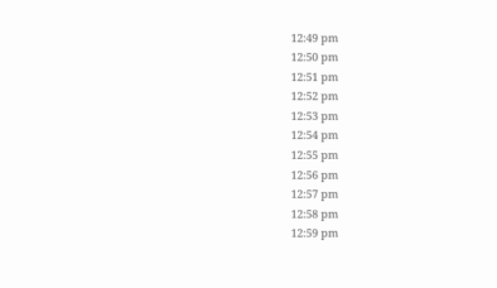12:49 pm
12:50 pm
12:51 pm
12:52 pm
12:53 pm
12:54 pm
12:55 pm
12:56 pm
12:57 pm
12:58 pm
12:59 pm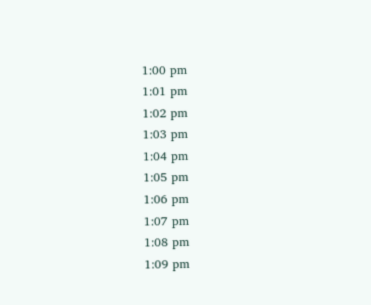1:00 pm
1:01 pm
1:02 pm
1:03 pm
1:04 pm
1:05 pm
1:06 pm
1:07 pm
1:08 pm
1:09 pm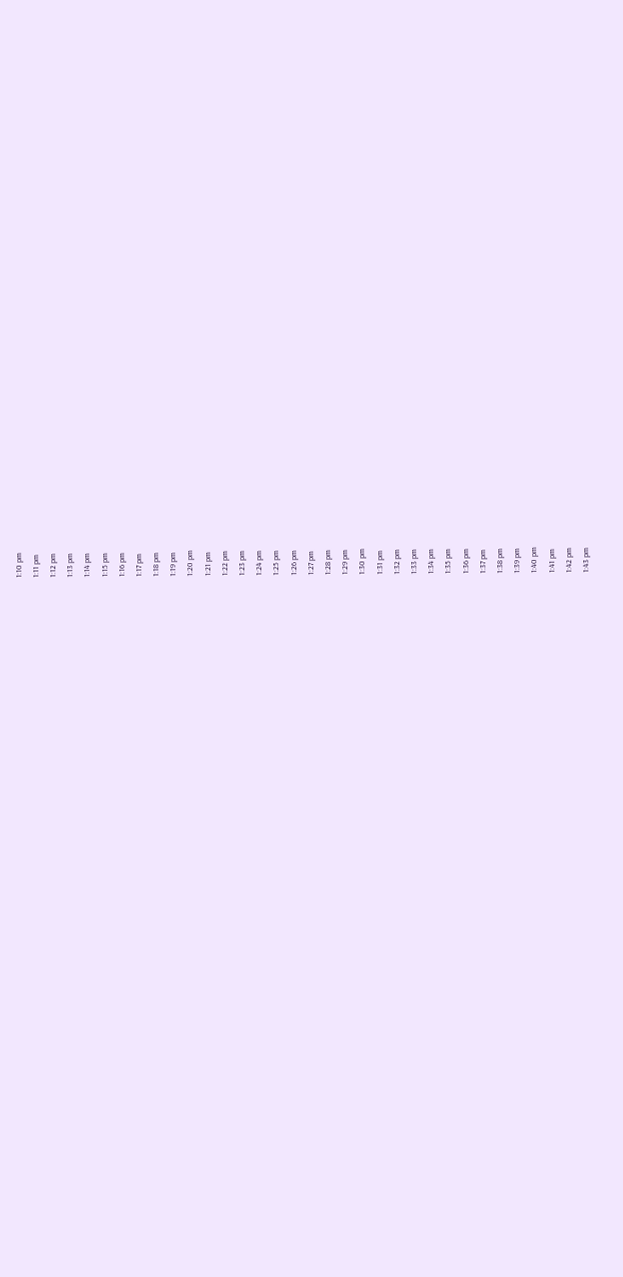1:10 pm
1:11 pm
1:12 pm
1:13 pm
1:14 pm
1:15 pm
1:16 pm
1:17 pm
1:18 pm
1:19 pm
1:20 pm
1:21 pm
1:22 pm
1:23 pm
1:24 pm
1:25 pm
1:26 pm
1:27 pm
1:28 pm
1:29 pm
1:30 pm
1:31 pm
1:32 pm
1:33 pm
1:34 pm
1:35 pm
1:36 pm
1:37 pm
1:38 pm
1:39 pm
1:40 pm
1:41 pm
1:42 pm
1:43 pm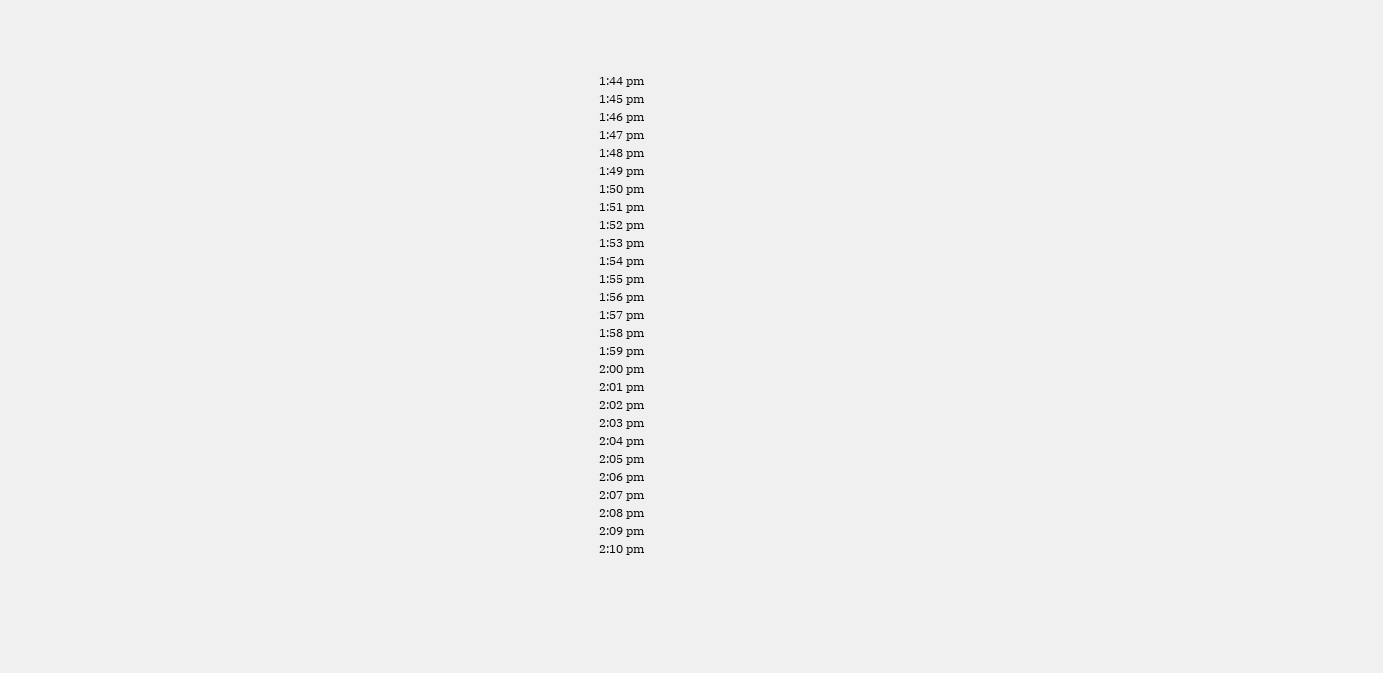1:44 pm
1:45 pm
1:46 pm
1:47 pm
1:48 pm
1:49 pm
1:50 pm
1:51 pm
1:52 pm
1:53 pm
1:54 pm
1:55 pm
1:56 pm
1:57 pm
1:58 pm
1:59 pm
2:00 pm
2:01 pm
2:02 pm
2:03 pm
2:04 pm
2:05 pm
2:06 pm
2:07 pm
2:08 pm
2:09 pm
2:10 pm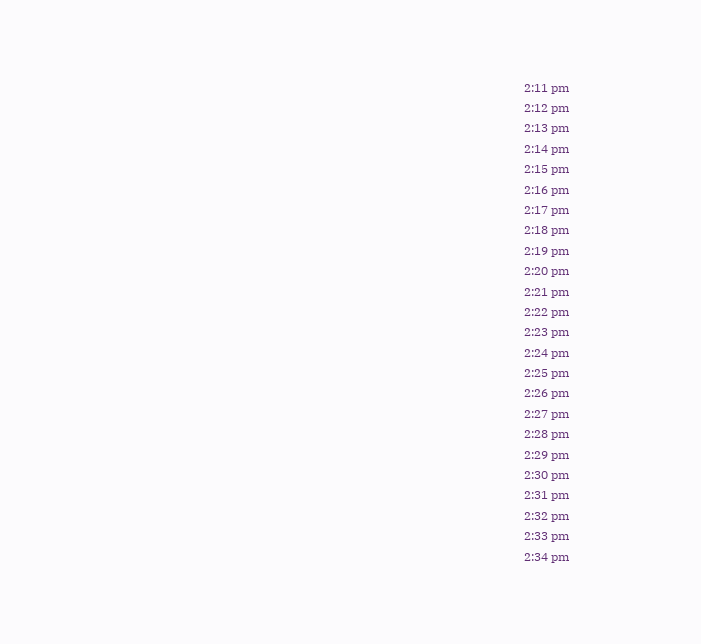2:11 pm
2:12 pm
2:13 pm
2:14 pm
2:15 pm
2:16 pm
2:17 pm
2:18 pm
2:19 pm
2:20 pm
2:21 pm
2:22 pm
2:23 pm
2:24 pm
2:25 pm
2:26 pm
2:27 pm
2:28 pm
2:29 pm
2:30 pm
2:31 pm
2:32 pm
2:33 pm
2:34 pm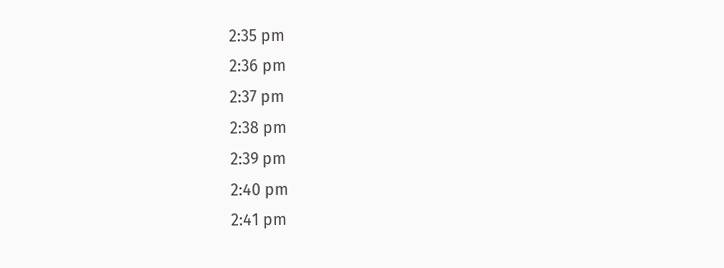2:35 pm
2:36 pm
2:37 pm
2:38 pm
2:39 pm
2:40 pm
2:41 pm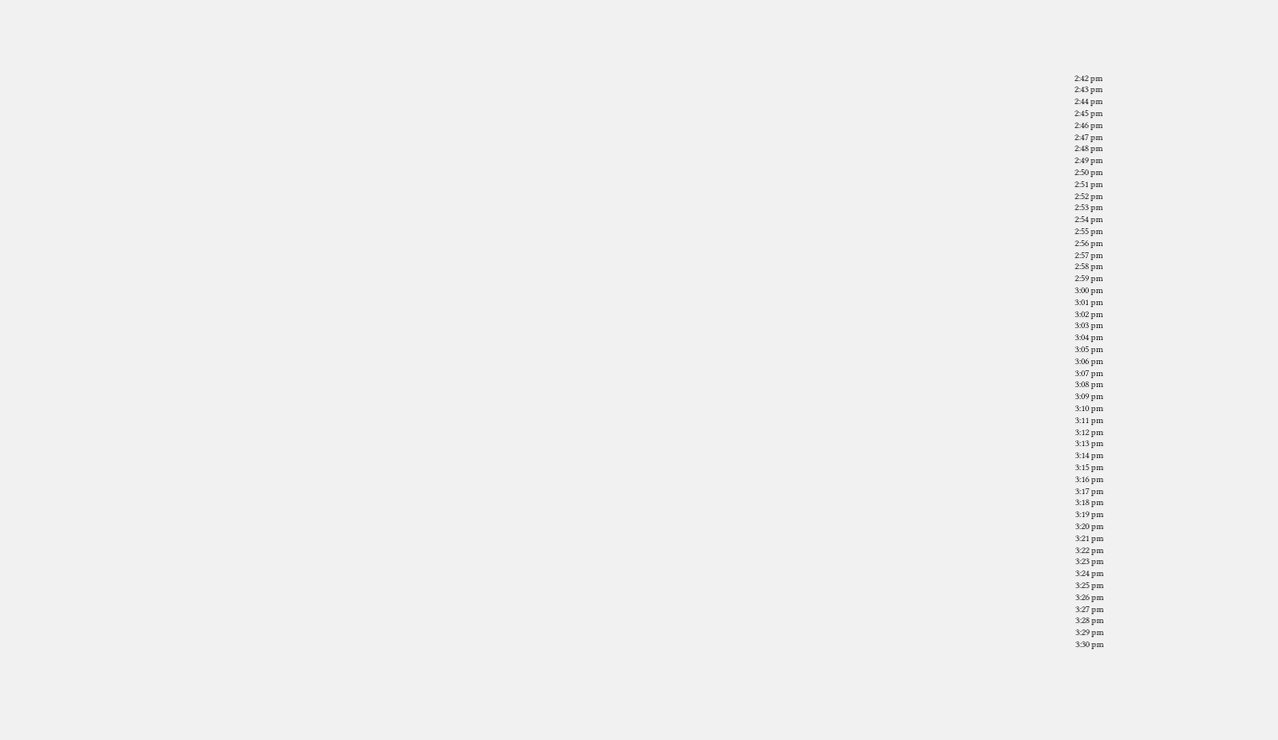2:42 pm
2:43 pm
2:44 pm
2:45 pm
2:46 pm
2:47 pm
2:48 pm
2:49 pm
2:50 pm
2:51 pm
2:52 pm
2:53 pm
2:54 pm
2:55 pm
2:56 pm
2:57 pm
2:58 pm
2:59 pm
3:00 pm
3:01 pm
3:02 pm
3:03 pm
3:04 pm
3:05 pm
3:06 pm
3:07 pm
3:08 pm
3:09 pm
3:10 pm
3:11 pm
3:12 pm
3:13 pm
3:14 pm
3:15 pm
3:16 pm
3:17 pm
3:18 pm
3:19 pm
3:20 pm
3:21 pm
3:22 pm
3:23 pm
3:24 pm
3:25 pm
3:26 pm
3:27 pm
3:28 pm
3:29 pm
3:30 pm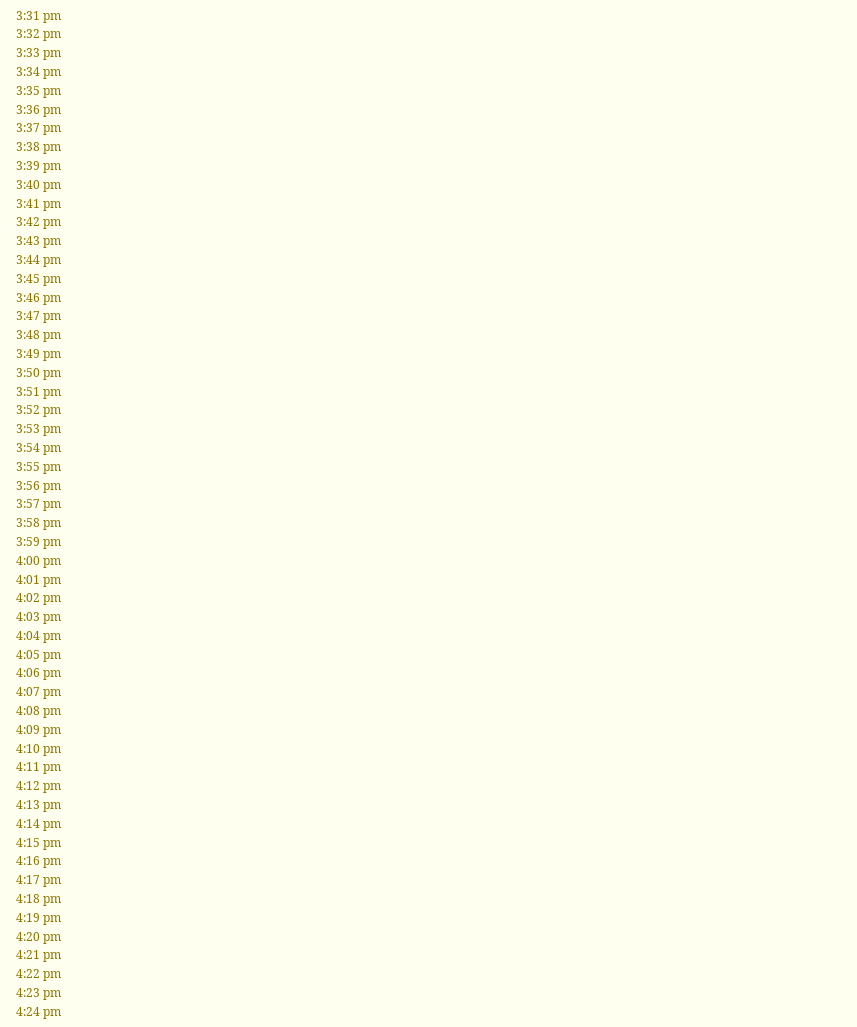3:31 pm
3:32 pm
3:33 pm
3:34 pm
3:35 pm
3:36 pm
3:37 pm
3:38 pm
3:39 pm
3:40 pm
3:41 pm
3:42 pm
3:43 pm
3:44 pm
3:45 pm
3:46 pm
3:47 pm
3:48 pm
3:49 pm
3:50 pm
3:51 pm
3:52 pm
3:53 pm
3:54 pm
3:55 pm
3:56 pm
3:57 pm
3:58 pm
3:59 pm
4:00 pm
4:01 pm
4:02 pm
4:03 pm
4:04 pm
4:05 pm
4:06 pm
4:07 pm
4:08 pm
4:09 pm
4:10 pm
4:11 pm
4:12 pm
4:13 pm
4:14 pm
4:15 pm
4:16 pm
4:17 pm
4:18 pm
4:19 pm
4:20 pm
4:21 pm
4:22 pm
4:23 pm
4:24 pm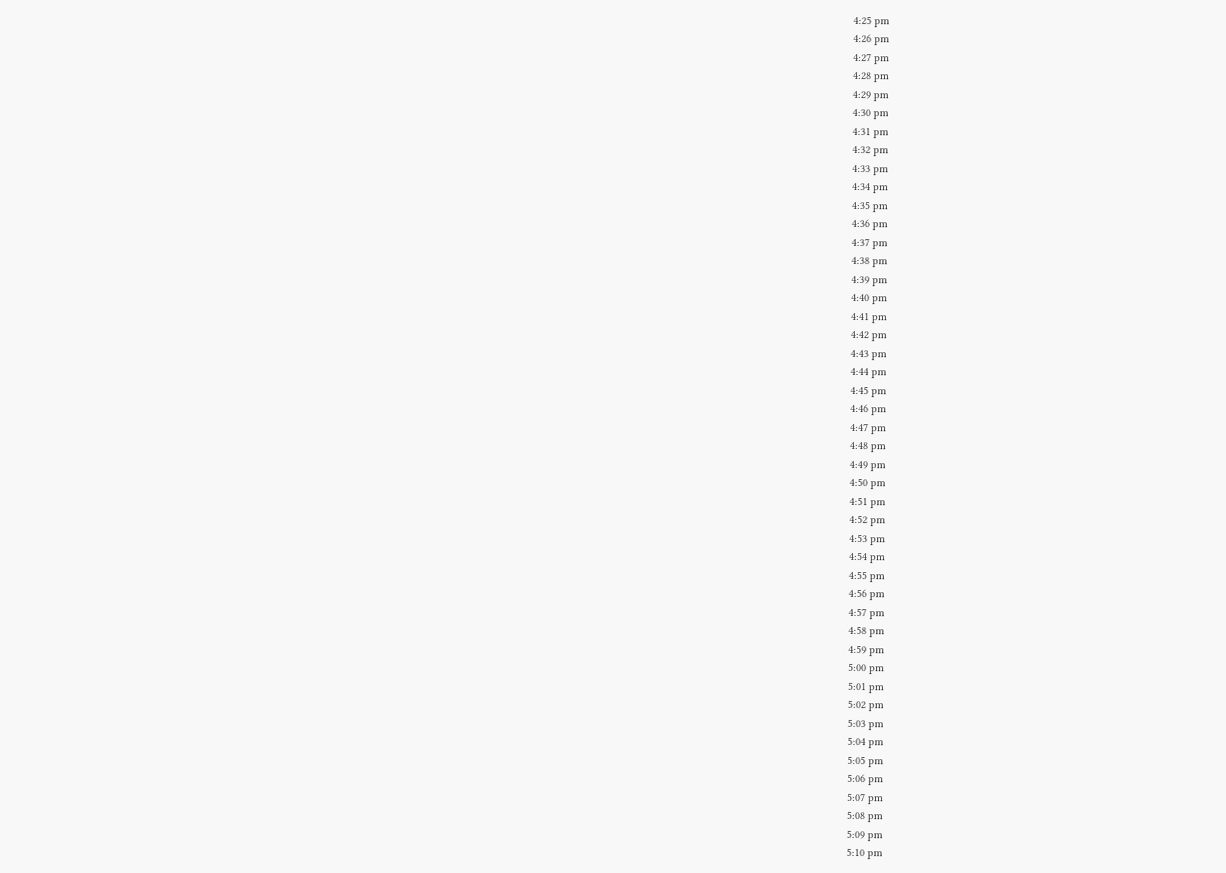4:25 pm
4:26 pm
4:27 pm
4:28 pm
4:29 pm
4:30 pm
4:31 pm
4:32 pm
4:33 pm
4:34 pm
4:35 pm
4:36 pm
4:37 pm
4:38 pm
4:39 pm
4:40 pm
4:41 pm
4:42 pm
4:43 pm
4:44 pm
4:45 pm
4:46 pm
4:47 pm
4:48 pm
4:49 pm
4:50 pm
4:51 pm
4:52 pm
4:53 pm
4:54 pm
4:55 pm
4:56 pm
4:57 pm
4:58 pm
4:59 pm
5:00 pm
5:01 pm
5:02 pm
5:03 pm
5:04 pm
5:05 pm
5:06 pm
5:07 pm
5:08 pm
5:09 pm
5:10 pm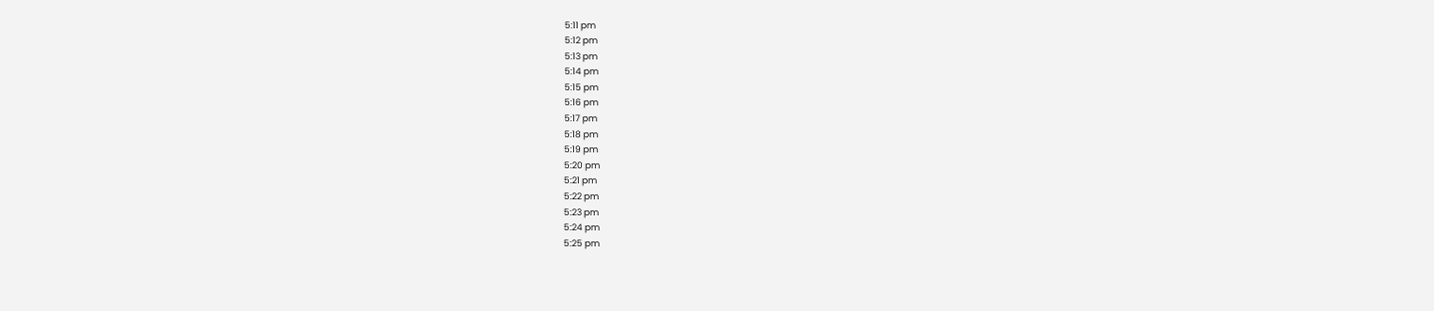5:11 pm
5:12 pm
5:13 pm
5:14 pm
5:15 pm
5:16 pm
5:17 pm
5:18 pm
5:19 pm
5:20 pm
5:21 pm
5:22 pm
5:23 pm
5:24 pm
5:25 pm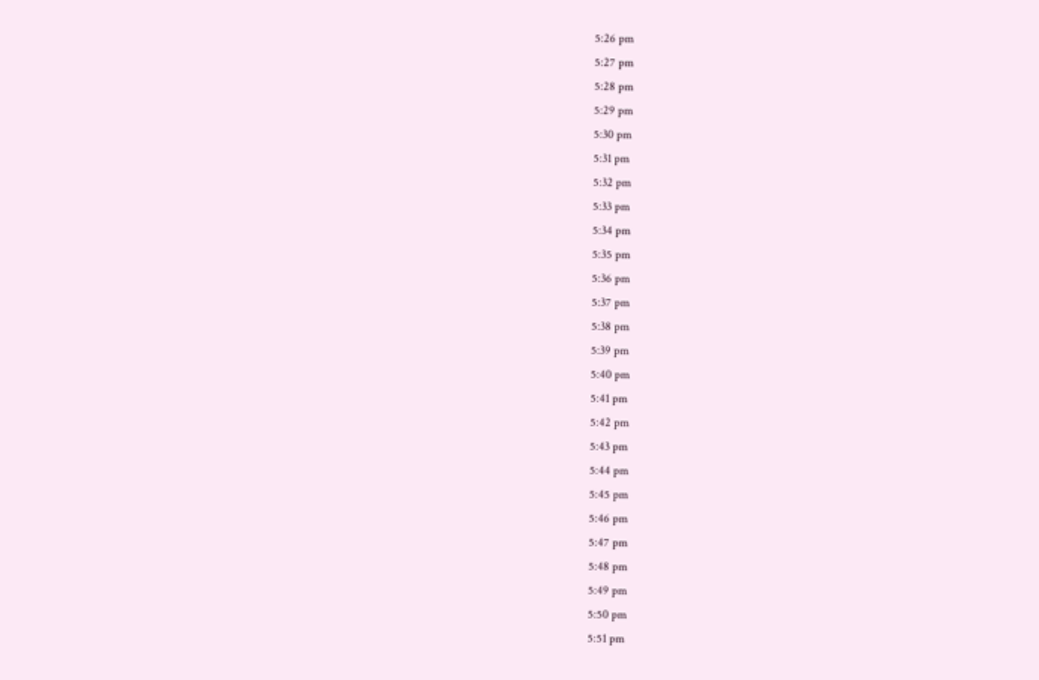5:26 pm
5:27 pm
5:28 pm
5:29 pm
5:30 pm
5:31 pm
5:32 pm
5:33 pm
5:34 pm
5:35 pm
5:36 pm
5:37 pm
5:38 pm
5:39 pm
5:40 pm
5:41 pm
5:42 pm
5:43 pm
5:44 pm
5:45 pm
5:46 pm
5:47 pm
5:48 pm
5:49 pm
5:50 pm
5:51 pm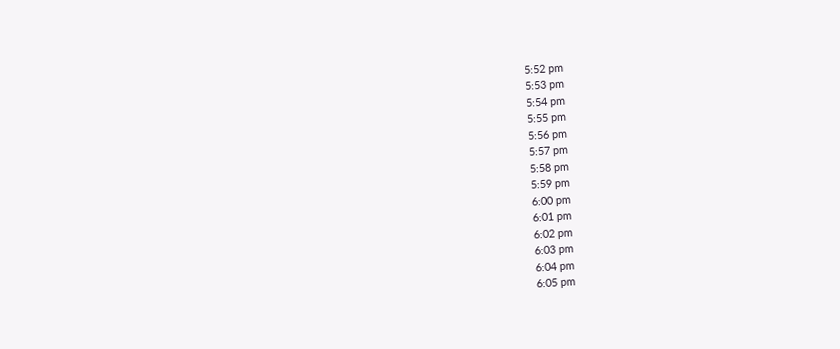5:52 pm
5:53 pm
5:54 pm
5:55 pm
5:56 pm
5:57 pm
5:58 pm
5:59 pm
6:00 pm
6:01 pm
6:02 pm
6:03 pm
6:04 pm
6:05 pm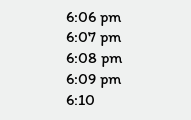6:06 pm
6:07 pm
6:08 pm
6:09 pm
6:10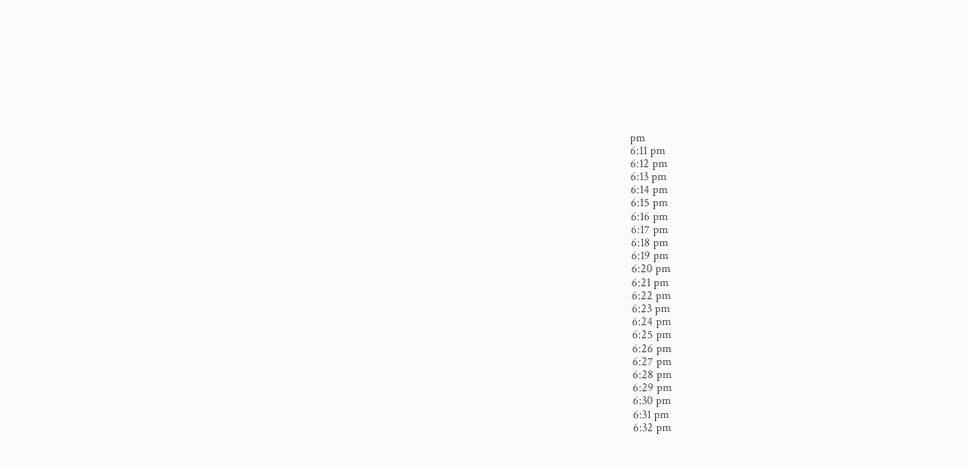pm
6:11 pm
6:12 pm
6:13 pm
6:14 pm
6:15 pm
6:16 pm
6:17 pm
6:18 pm
6:19 pm
6:20 pm
6:21 pm
6:22 pm
6:23 pm
6:24 pm
6:25 pm
6:26 pm
6:27 pm
6:28 pm
6:29 pm
6:30 pm
6:31 pm
6:32 pm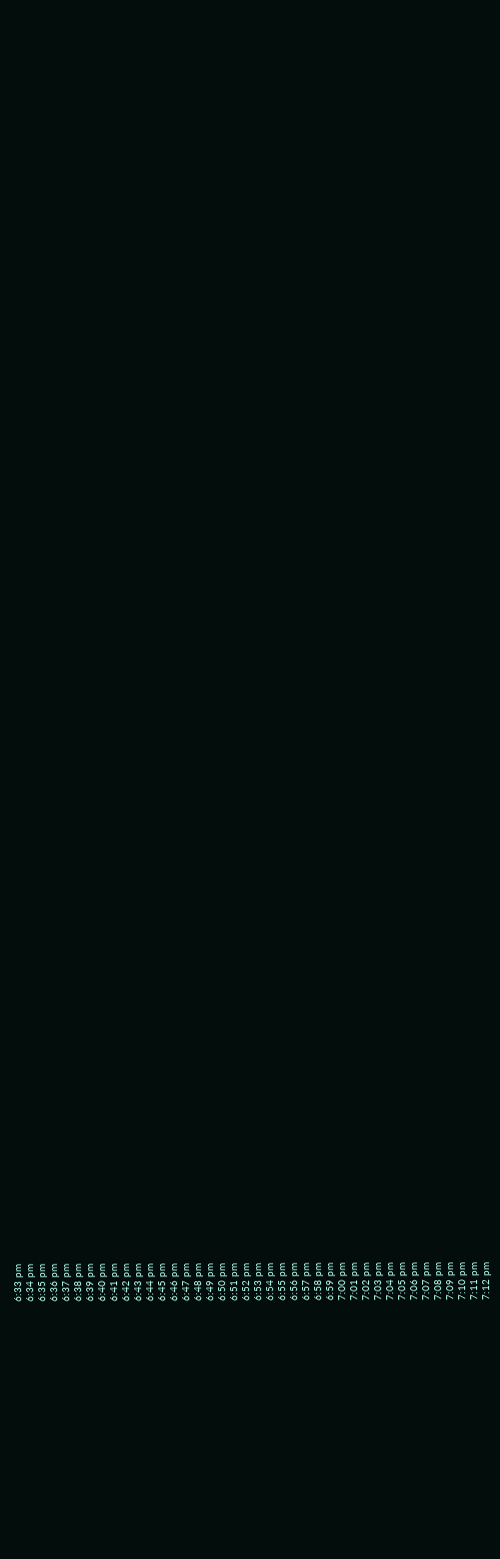6:33 pm
6:34 pm
6:35 pm
6:36 pm
6:37 pm
6:38 pm
6:39 pm
6:40 pm
6:41 pm
6:42 pm
6:43 pm
6:44 pm
6:45 pm
6:46 pm
6:47 pm
6:48 pm
6:49 pm
6:50 pm
6:51 pm
6:52 pm
6:53 pm
6:54 pm
6:55 pm
6:56 pm
6:57 pm
6:58 pm
6:59 pm
7:00 pm
7:01 pm
7:02 pm
7:03 pm
7:04 pm
7:05 pm
7:06 pm
7:07 pm
7:08 pm
7:09 pm
7:10 pm
7:11 pm
7:12 pm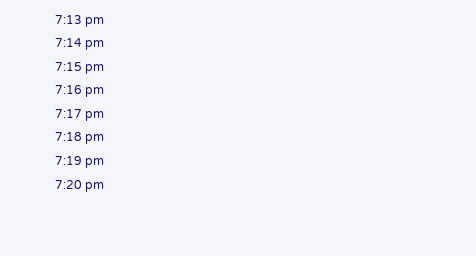7:13 pm
7:14 pm
7:15 pm
7:16 pm
7:17 pm
7:18 pm
7:19 pm
7:20 pm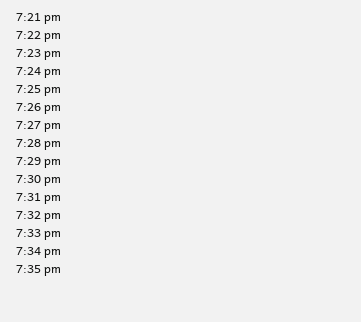7:21 pm
7:22 pm
7:23 pm
7:24 pm
7:25 pm
7:26 pm
7:27 pm
7:28 pm
7:29 pm
7:30 pm
7:31 pm
7:32 pm
7:33 pm
7:34 pm
7:35 pm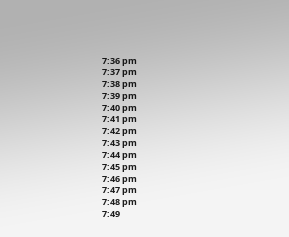7:36 pm
7:37 pm
7:38 pm
7:39 pm
7:40 pm
7:41 pm
7:42 pm
7:43 pm
7:44 pm
7:45 pm
7:46 pm
7:47 pm
7:48 pm
7:49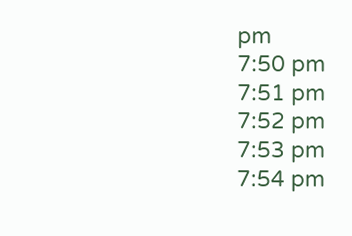pm
7:50 pm
7:51 pm
7:52 pm
7:53 pm
7:54 pm